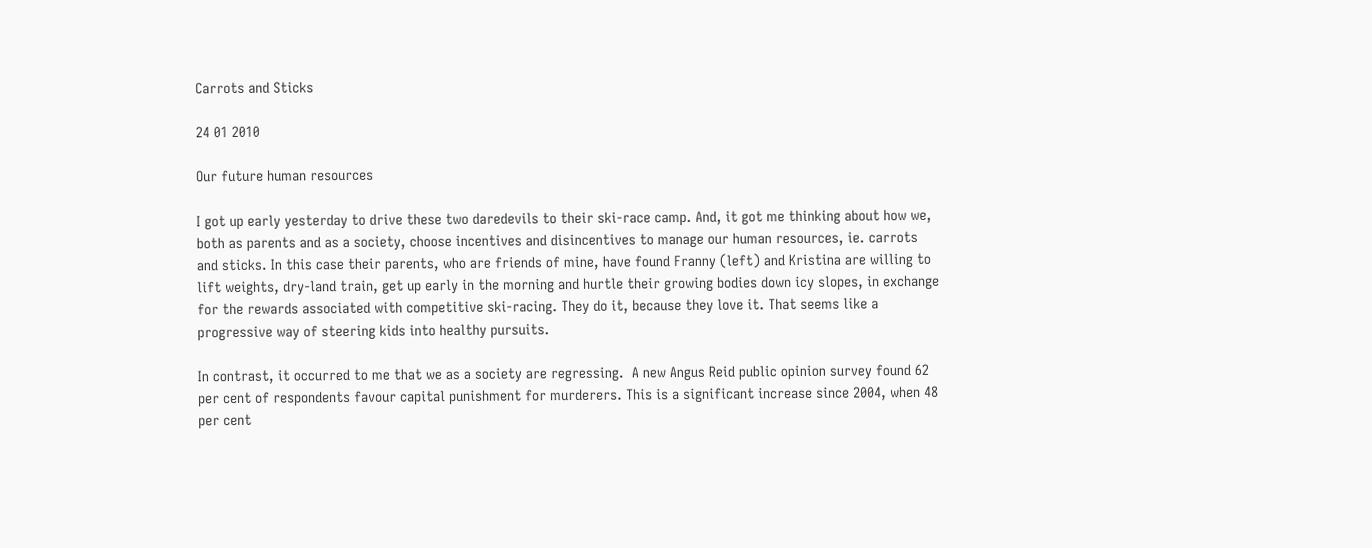Carrots and Sticks

24 01 2010

Our future human resources

I got up early yesterday to drive these two daredevils to their ski-race camp. And, it got me thinking about how we, both as parents and as a society, choose incentives and disincentives to manage our human resources, ie. carrots and sticks. In this case their parents, who are friends of mine, have found Franny (left) and Kristina are willing to lift weights, dry-land train, get up early in the morning and hurtle their growing bodies down icy slopes, in exchange for the rewards associated with competitive ski-racing. They do it, because they love it. That seems like a progressive way of steering kids into healthy pursuits.

In contrast, it occurred to me that we as a society are regressing.  A new Angus Reid public opinion survey found 62 per cent of respondents favour capital punishment for murderers. This is a significant increase since 2004, when 48 per cent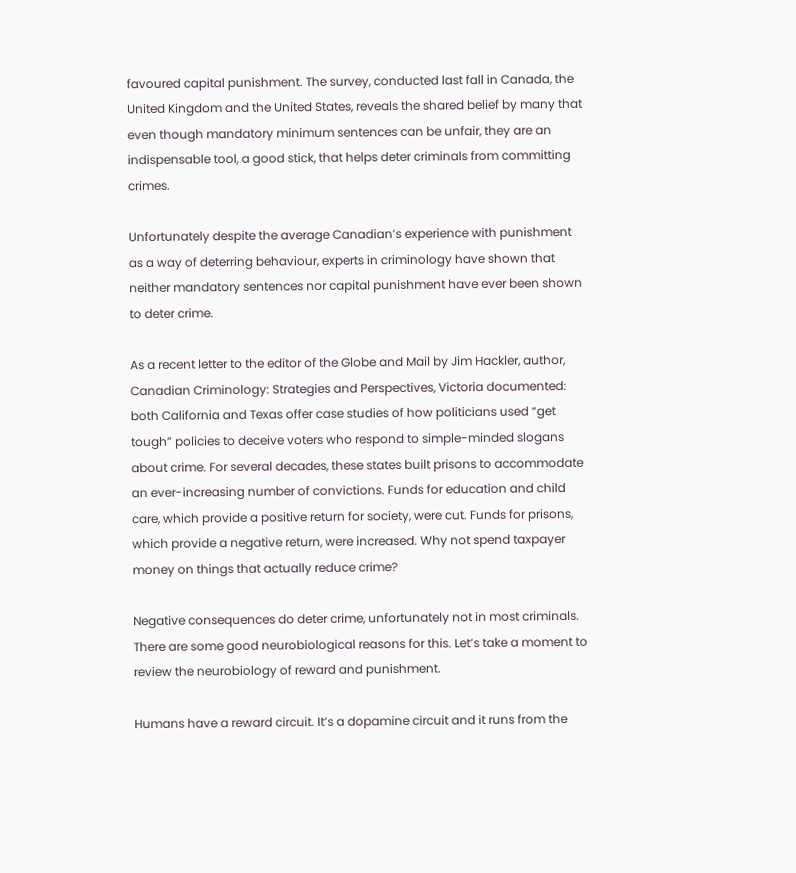favoured capital punishment. The survey, conducted last fall in Canada, the United Kingdom and the United States, reveals the shared belief by many that even though mandatory minimum sentences can be unfair, they are an indispensable tool, a good stick, that helps deter criminals from committing crimes.

Unfortunately despite the average Canadian’s experience with punishment as a way of deterring behaviour, experts in criminology have shown that neither mandatory sentences nor capital punishment have ever been shown to deter crime.

As a recent letter to the editor of the Globe and Mail by Jim Hackler, author, Canadian Criminology: Strategies and Perspectives, Victoria documented: both California and Texas offer case studies of how politicians used “get tough” policies to deceive voters who respond to simple-minded slogans about crime. For several decades, these states built prisons to accommodate an ever-increasing number of convictions. Funds for education and child care, which provide a positive return for society, were cut. Funds for prisons, which provide a negative return, were increased. Why not spend taxpayer money on things that actually reduce crime?

Negative consequences do deter crime, unfortunately not in most criminals. There are some good neurobiological reasons for this. Let’s take a moment to review the neurobiology of reward and punishment.

Humans have a reward circuit. It’s a dopamine circuit and it runs from the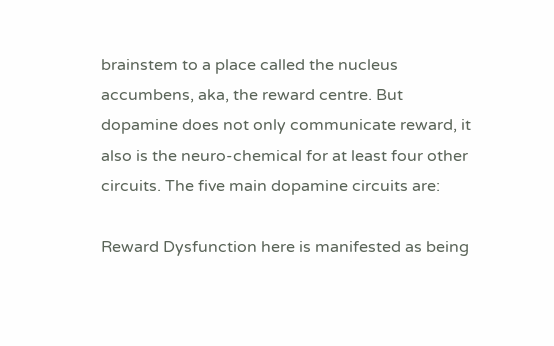brainstem to a place called the nucleus accumbens, aka, the reward centre. But dopamine does not only communicate reward, it also is the neuro-chemical for at least four other circuits. The five main dopamine circuits are:

Reward Dysfunction here is manifested as being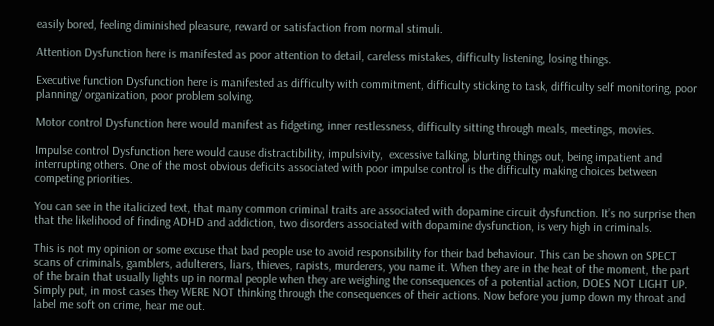easily bored, feeling diminished pleasure, reward or satisfaction from normal stimuli.

Attention Dysfunction here is manifested as poor attention to detail, careless mistakes, difficulty listening, losing things.

Executive function Dysfunction here is manifested as difficulty with commitment, difficulty sticking to task, difficulty self monitoring, poor planning/ organization, poor problem solving.

Motor control Dysfunction here would manifest as fidgeting, inner restlessness, difficulty sitting through meals, meetings, movies.

Impulse control Dysfunction here would cause distractibility, impulsivity,  excessive talking, blurting things out, being impatient and interrupting others. One of the most obvious deficits associated with poor impulse control is the difficulty making choices between competing priorities.

You can see in the italicized text, that many common criminal traits are associated with dopamine circuit dysfunction. It’s no surprise then that the likelihood of finding ADHD and addiction, two disorders associated with dopamine dysfunction, is very high in criminals.

This is not my opinion or some excuse that bad people use to avoid responsibility for their bad behaviour. This can be shown on SPECT scans of criminals, gamblers, adulterers, liars, thieves, rapists, murderers, you name it. When they are in the heat of the moment, the part of the brain that usually lights up in normal people when they are weighing the consequences of a potential action, DOES NOT LIGHT UP. Simply put, in most cases they WERE NOT thinking through the consequences of their actions. Now before you jump down my throat and label me soft on crime, hear me out.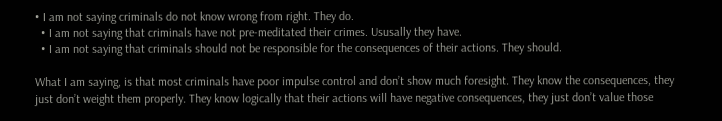• I am not saying criminals do not know wrong from right. They do.
  • I am not saying that criminals have not pre-meditated their crimes. Ususally they have.
  • I am not saying that criminals should not be responsible for the consequences of their actions. They should.

What I am saying, is that most criminals have poor impulse control and don’t show much foresight. They know the consequences, they just don’t weight them properly. They know logically that their actions will have negative consequences, they just don’t value those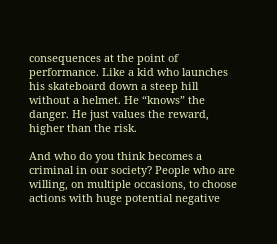consequences at the point of performance. Like a kid who launches his skateboard down a steep hill without a helmet. He “knows” the danger. He just values the reward, higher than the risk.

And who do you think becomes a criminal in our society? People who are willing, on multiple occasions, to choose actions with huge potential negative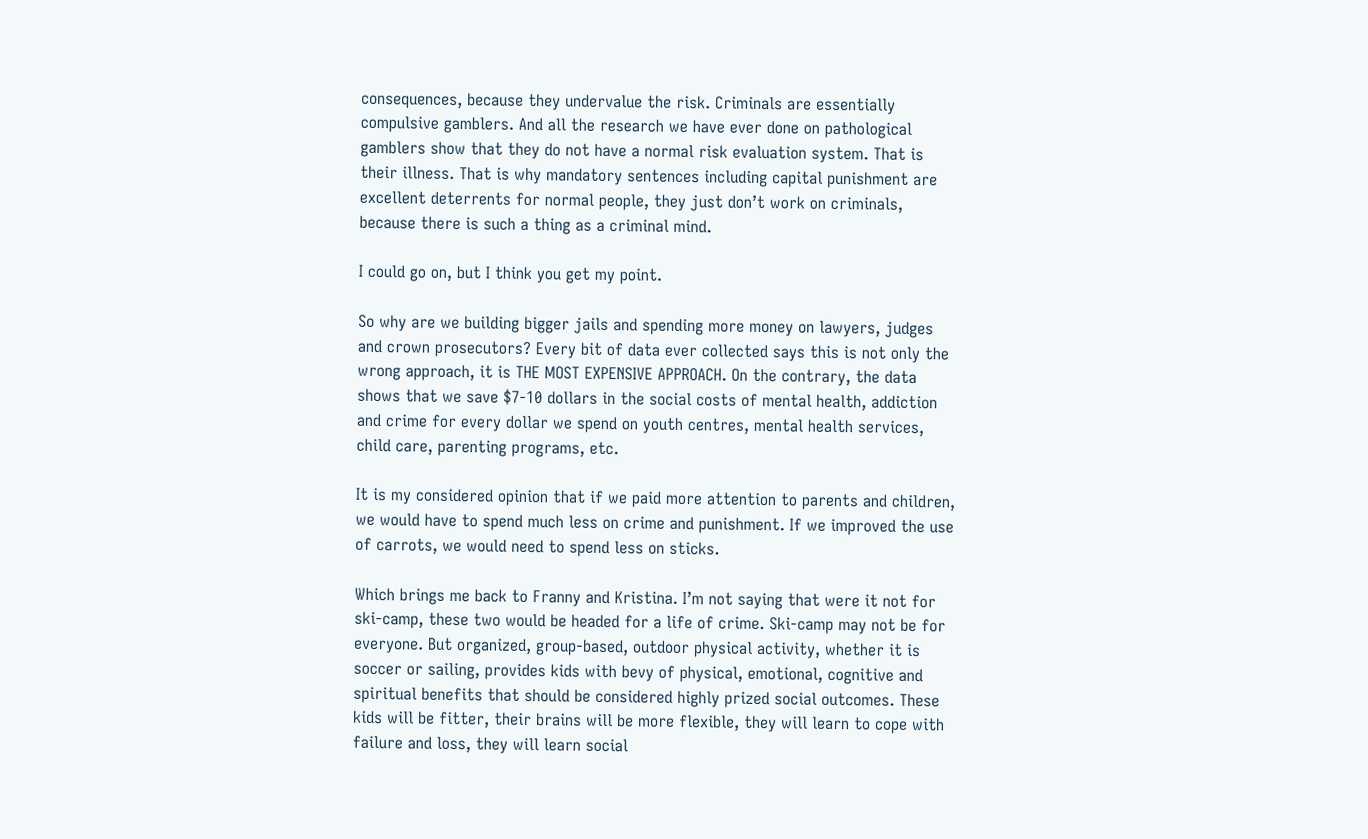consequences, because they undervalue the risk. Criminals are essentially compulsive gamblers. And all the research we have ever done on pathological gamblers show that they do not have a normal risk evaluation system. That is their illness. That is why mandatory sentences including capital punishment are excellent deterrents for normal people, they just don’t work on criminals, because there is such a thing as a criminal mind.

I could go on, but I think you get my point.

So why are we building bigger jails and spending more money on lawyers, judges and crown prosecutors? Every bit of data ever collected says this is not only the wrong approach, it is THE MOST EXPENSIVE APPROACH. On the contrary, the data shows that we save $7-10 dollars in the social costs of mental health, addiction and crime for every dollar we spend on youth centres, mental health services, child care, parenting programs, etc.

It is my considered opinion that if we paid more attention to parents and children, we would have to spend much less on crime and punishment. If we improved the use of carrots, we would need to spend less on sticks.

Which brings me back to Franny and Kristina. I’m not saying that were it not for ski-camp, these two would be headed for a life of crime. Ski-camp may not be for everyone. But organized, group-based, outdoor physical activity, whether it is soccer or sailing, provides kids with bevy of physical, emotional, cognitive and spiritual benefits that should be considered highly prized social outcomes. These kids will be fitter, their brains will be more flexible, they will learn to cope with failure and loss, they will learn social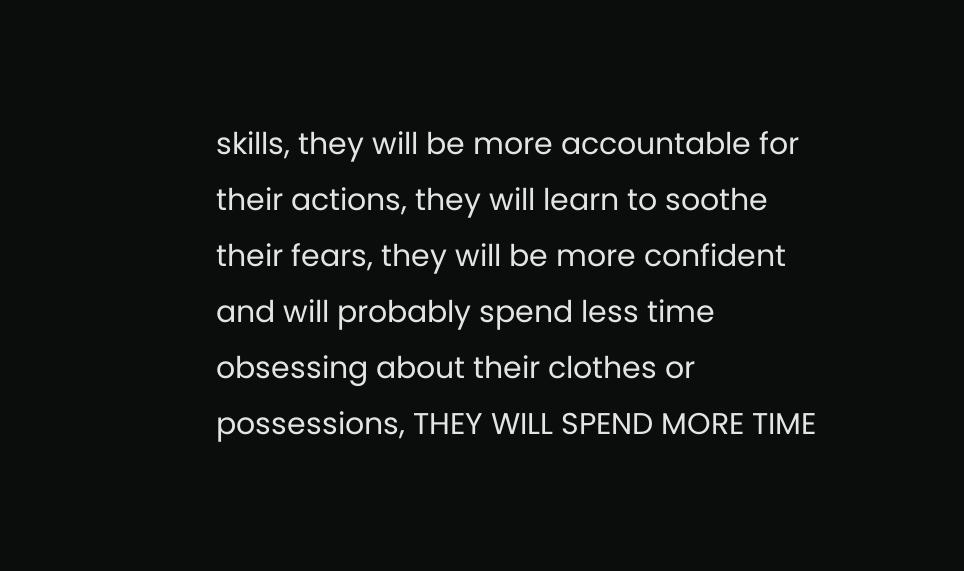skills, they will be more accountable for their actions, they will learn to soothe their fears, they will be more confident and will probably spend less time obsessing about their clothes or possessions, THEY WILL SPEND MORE TIME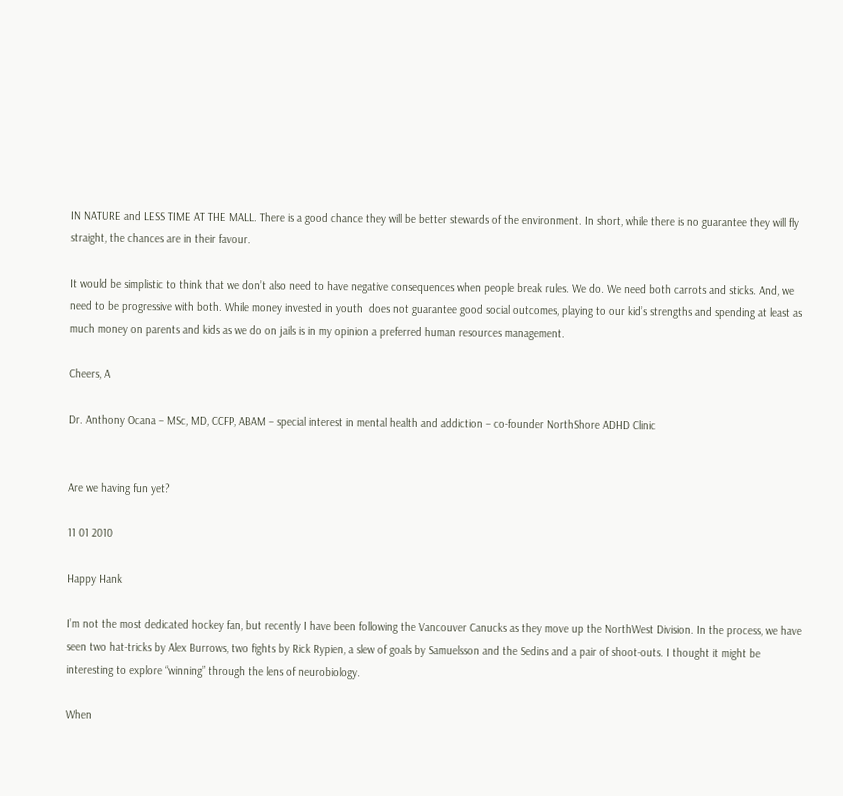IN NATURE and LESS TIME AT THE MALL. There is a good chance they will be better stewards of the environment. In short, while there is no guarantee they will fly straight, the chances are in their favour.

It would be simplistic to think that we don’t also need to have negative consequences when people break rules. We do. We need both carrots and sticks. And, we need to be progressive with both. While money invested in youth  does not guarantee good social outcomes, playing to our kid’s strengths and spending at least as much money on parents and kids as we do on jails is in my opinion a preferred human resources management.

Cheers, A

Dr. Anthony Ocana – MSc, MD, CCFP, ABAM – special interest in mental health and addiction – co-founder NorthShore ADHD Clinic


Are we having fun yet?

11 01 2010

Happy Hank

I’m not the most dedicated hockey fan, but recently I have been following the Vancouver Canucks as they move up the NorthWest Division. In the process, we have seen two hat-tricks by Alex Burrows, two fights by Rick Rypien, a slew of goals by Samuelsson and the Sedins and a pair of shoot-outs. I thought it might be interesting to explore “winning” through the lens of neurobiology.

When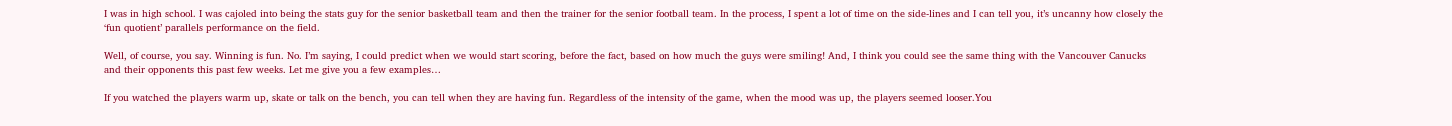I was in high school. I was cajoled into being the stats guy for the senior basketball team and then the trainer for the senior football team. In the process, I spent a lot of time on the side-lines and I can tell you, it’s uncanny how closely the ‘fun quotient’ parallels performance on the field.

Well, of course, you say. Winning is fun. No. I’m saying, I could predict when we would start scoring, before the fact, based on how much the guys were smiling! And, I think you could see the same thing with the Vancouver Canucks and their opponents this past few weeks. Let me give you a few examples…

If you watched the players warm up, skate or talk on the bench, you can tell when they are having fun. Regardless of the intensity of the game, when the mood was up, the players seemed looser.You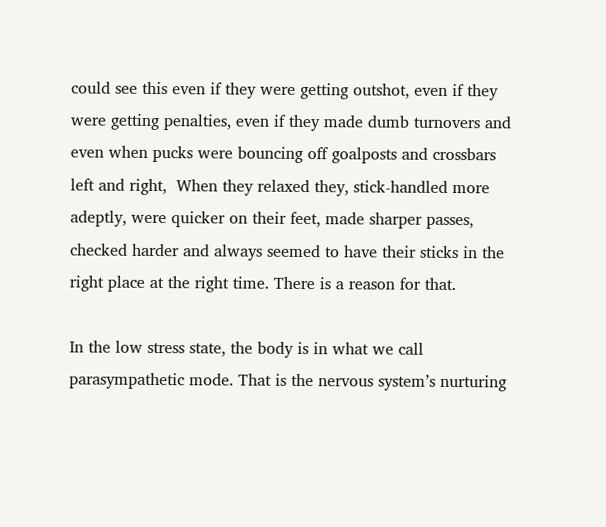could see this even if they were getting outshot, even if they were getting penalties, even if they made dumb turnovers and even when pucks were bouncing off goalposts and crossbars left and right,  When they relaxed they, stick-handled more adeptly, were quicker on their feet, made sharper passes, checked harder and always seemed to have their sticks in the right place at the right time. There is a reason for that.

In the low stress state, the body is in what we call parasympathetic mode. That is the nervous system’s nurturing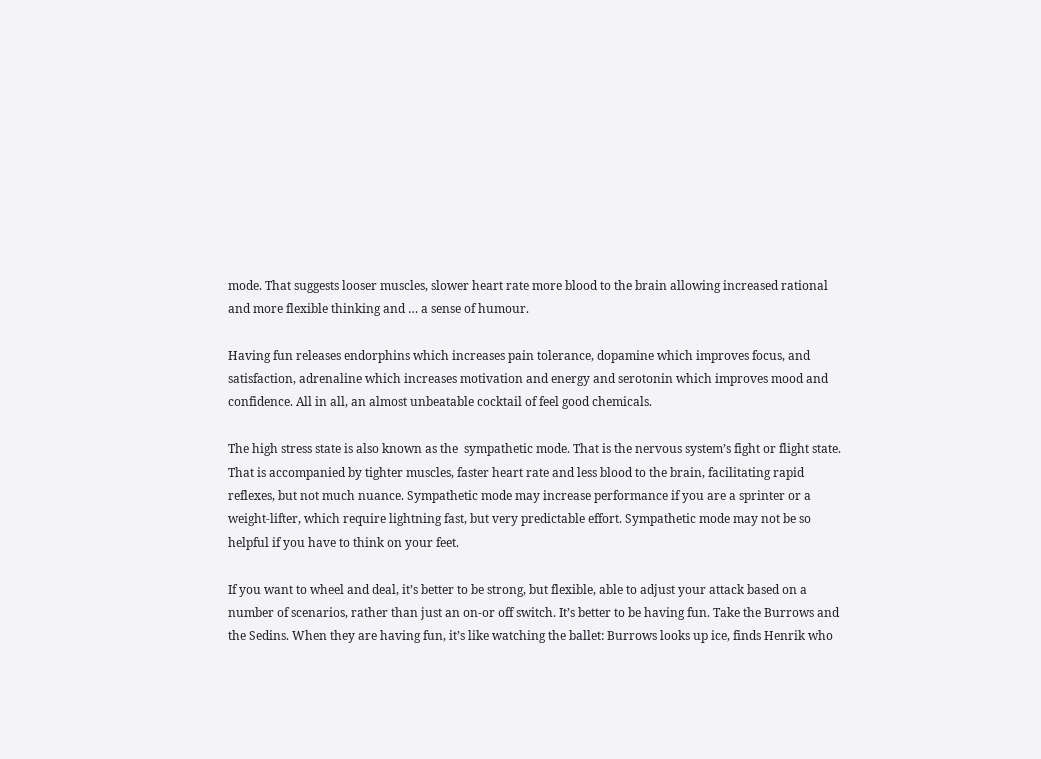mode. That suggests looser muscles, slower heart rate more blood to the brain allowing increased rational and more flexible thinking and … a sense of humour.

Having fun releases endorphins which increases pain tolerance, dopamine which improves focus, and satisfaction, adrenaline which increases motivation and energy and serotonin which improves mood and confidence. All in all, an almost unbeatable cocktail of feel good chemicals.

The high stress state is also known as the  sympathetic mode. That is the nervous system’s fight or flight state. That is accompanied by tighter muscles, faster heart rate and less blood to the brain, facilitating rapid reflexes, but not much nuance. Sympathetic mode may increase performance if you are a sprinter or a weight-lifter, which require lightning fast, but very predictable effort. Sympathetic mode may not be so helpful if you have to think on your feet.

If you want to wheel and deal, it’s better to be strong, but flexible, able to adjust your attack based on a number of scenarios, rather than just an on-or off switch. It’s better to be having fun. Take the Burrows and the Sedins. When they are having fun, it’s like watching the ballet: Burrows looks up ice, finds Henrik who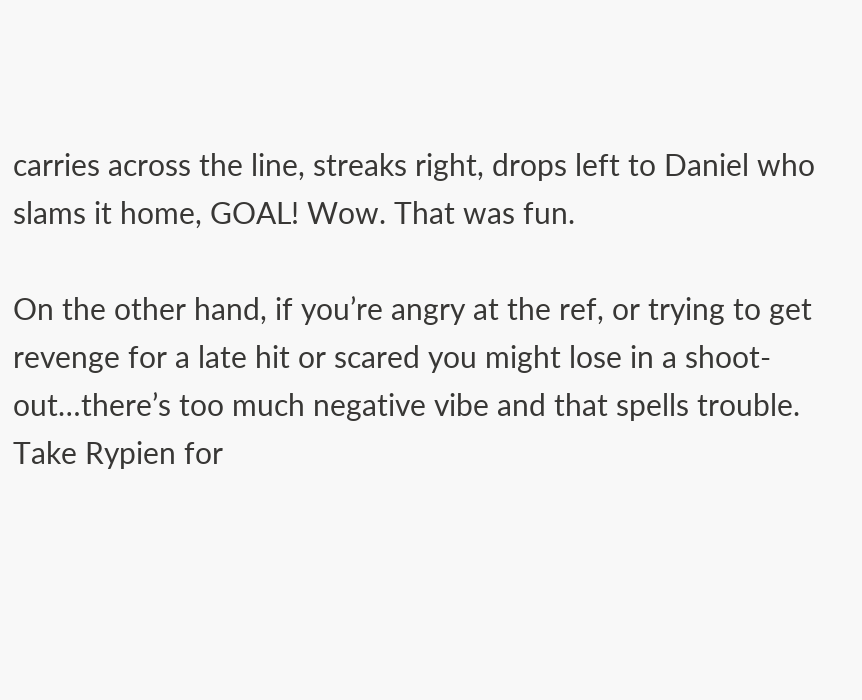carries across the line, streaks right, drops left to Daniel who slams it home, GOAL! Wow. That was fun.

On the other hand, if you’re angry at the ref, or trying to get revenge for a late hit or scared you might lose in a shoot-out…there’s too much negative vibe and that spells trouble. Take Rypien for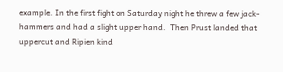example. In the first fight on Saturday night he threw a few jack-hammers and had a slight upper hand.  Then Prust landed that uppercut and Ripien kind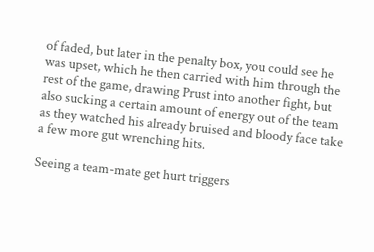of faded, but later in the penalty box, you could see he was upset, which he then carried with him through the rest of the game, drawing Prust into another fight, but also sucking a certain amount of energy out of the team as they watched his already bruised and bloody face take a few more gut wrenching hits.

Seeing a team-mate get hurt triggers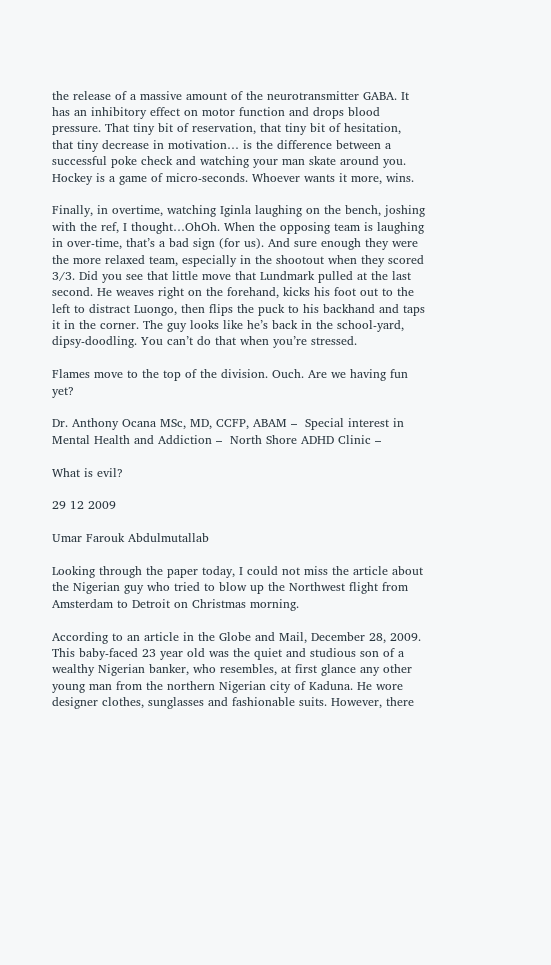the release of a massive amount of the neurotransmitter GABA. It has an inhibitory effect on motor function and drops blood pressure. That tiny bit of reservation, that tiny bit of hesitation, that tiny decrease in motivation… is the difference between a successful poke check and watching your man skate around you. Hockey is a game of micro-seconds. Whoever wants it more, wins.

Finally, in overtime, watching Iginla laughing on the bench, joshing with the ref, I thought…OhOh. When the opposing team is laughing in over-time, that’s a bad sign (for us). And sure enough they were the more relaxed team, especially in the shootout when they scored 3/3. Did you see that little move that Lundmark pulled at the last second. He weaves right on the forehand, kicks his foot out to the left to distract Luongo, then flips the puck to his backhand and taps it in the corner. The guy looks like he’s back in the school-yard, dipsy-doodling. You can’t do that when you’re stressed.

Flames move to the top of the division. Ouch. Are we having fun yet?

Dr. Anthony Ocana MSc, MD, CCFP, ABAM –  Special interest in Mental Health and Addiction –  North Shore ADHD Clinic –

What is evil?

29 12 2009

Umar Farouk Abdulmutallab

Looking through the paper today, I could not miss the article about the Nigerian guy who tried to blow up the Northwest flight from Amsterdam to Detroit on Christmas morning.

According to an article in the Globe and Mail, December 28, 2009. This baby-faced 23 year old was the quiet and studious son of a wealthy Nigerian banker, who resembles, at first glance any other young man from the northern Nigerian city of Kaduna. He wore designer clothes, sunglasses and fashionable suits. However, there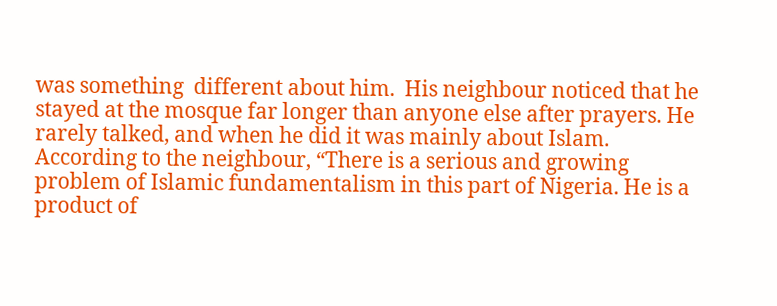was something  different about him.  His neighbour noticed that he stayed at the mosque far longer than anyone else after prayers. He rarely talked, and when he did it was mainly about Islam. According to the neighbour, “There is a serious and growing problem of Islamic fundamentalism in this part of Nigeria. He is a product of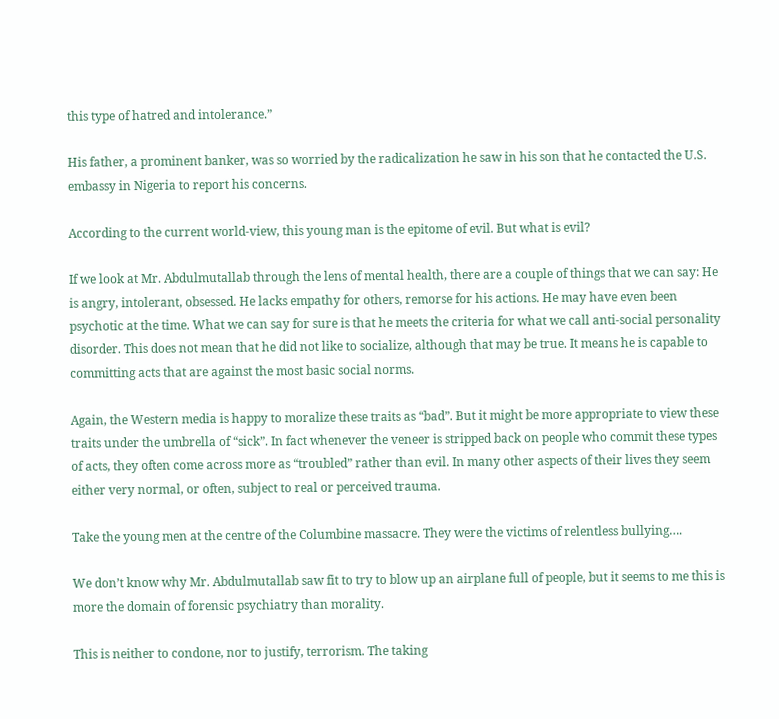this type of hatred and intolerance.”

His father, a prominent banker, was so worried by the radicalization he saw in his son that he contacted the U.S. embassy in Nigeria to report his concerns.

According to the current world-view, this young man is the epitome of evil. But what is evil?

If we look at Mr. Abdulmutallab through the lens of mental health, there are a couple of things that we can say: He is angry, intolerant, obsessed. He lacks empathy for others, remorse for his actions. He may have even been psychotic at the time. What we can say for sure is that he meets the criteria for what we call anti-social personality disorder. This does not mean that he did not like to socialize, although that may be true. It means he is capable to committing acts that are against the most basic social norms.

Again, the Western media is happy to moralize these traits as “bad”. But it might be more appropriate to view these traits under the umbrella of “sick”. In fact whenever the veneer is stripped back on people who commit these types of acts, they often come across more as “troubled” rather than evil. In many other aspects of their lives they seem either very normal, or often, subject to real or perceived trauma.

Take the young men at the centre of the Columbine massacre. They were the victims of relentless bullying….

We don’t know why Mr. Abdulmutallab saw fit to try to blow up an airplane full of people, but it seems to me this is more the domain of forensic psychiatry than morality.

This is neither to condone, nor to justify, terrorism. The taking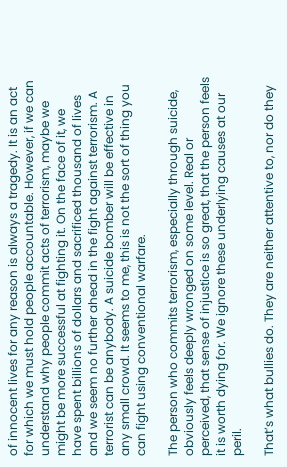of innocent lives for any reason is always a tragedy. It is an act for which we must hold people accountable. However, if we can understand why people commit acts of terrorism, maybe we might be more successful at fighting it. On the face of it, we have spent billions of dollars and sacrificed thousand of lives and we seem no further ahead in the fight against terrorism. A terrorist can be anybody. A suicide bomber will be effective in any small crowd. It seems to me, this is not the sort of thing you can fight using conventional warfare.

The person who commits terrorism, especially through suicide, obviously feels deeply wronged on some level. Real or perceived, that sense of injustice is so great, that the person feels it is worth dying for. We ignore these underlying causes at our peril.

That’s what bullies do. They are neither attentive to, nor do they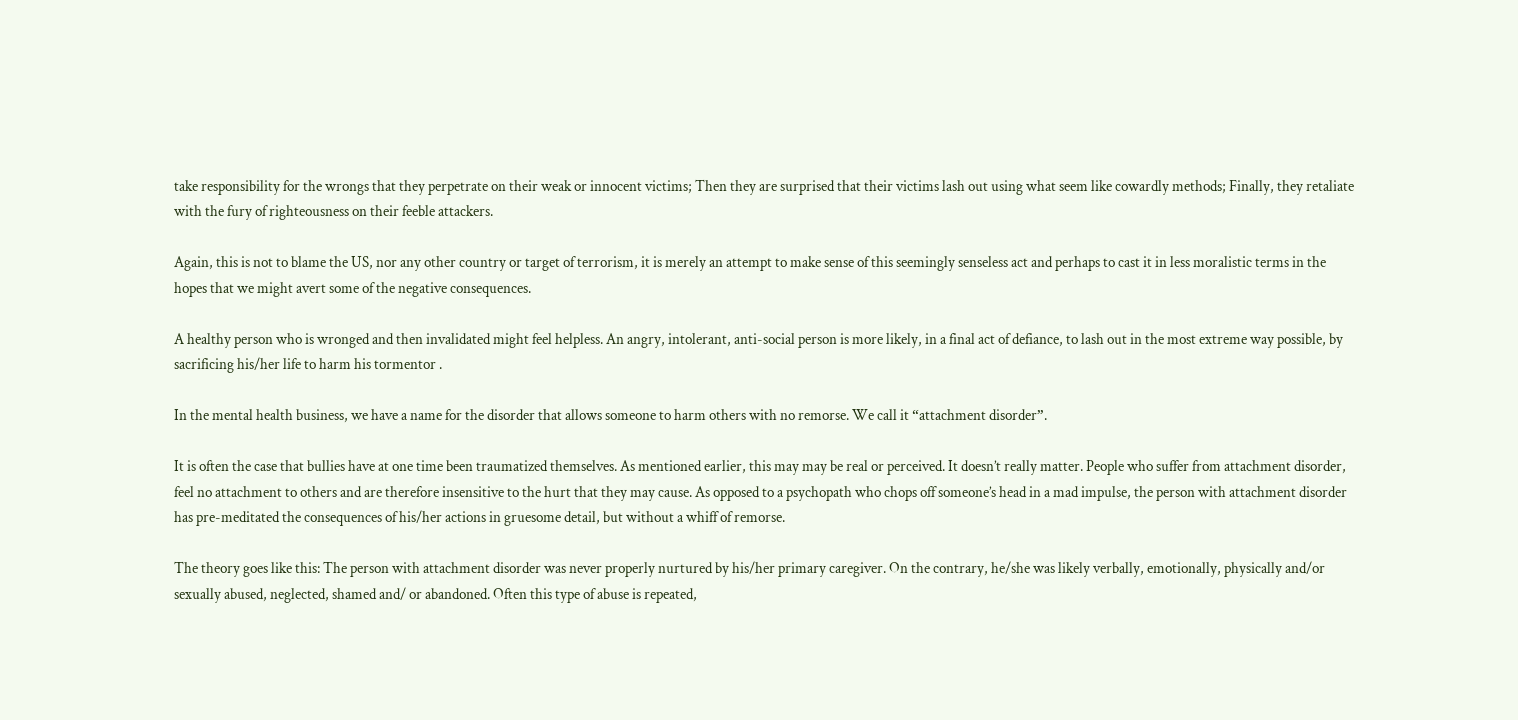take responsibility for the wrongs that they perpetrate on their weak or innocent victims; Then they are surprised that their victims lash out using what seem like cowardly methods; Finally, they retaliate with the fury of righteousness on their feeble attackers.

Again, this is not to blame the US, nor any other country or target of terrorism, it is merely an attempt to make sense of this seemingly senseless act and perhaps to cast it in less moralistic terms in the hopes that we might avert some of the negative consequences.

A healthy person who is wronged and then invalidated might feel helpless. An angry, intolerant, anti-social person is more likely, in a final act of defiance, to lash out in the most extreme way possible, by sacrificing his/her life to harm his tormentor .

In the mental health business, we have a name for the disorder that allows someone to harm others with no remorse. We call it “attachment disorder”.

It is often the case that bullies have at one time been traumatized themselves. As mentioned earlier, this may may be real or perceived. It doesn’t really matter. People who suffer from attachment disorder, feel no attachment to others and are therefore insensitive to the hurt that they may cause. As opposed to a psychopath who chops off someone’s head in a mad impulse, the person with attachment disorder has pre-meditated the consequences of his/her actions in gruesome detail, but without a whiff of remorse.

The theory goes like this: The person with attachment disorder was never properly nurtured by his/her primary caregiver. On the contrary, he/she was likely verbally, emotionally, physically and/or sexually abused, neglected, shamed and/ or abandoned. Often this type of abuse is repeated,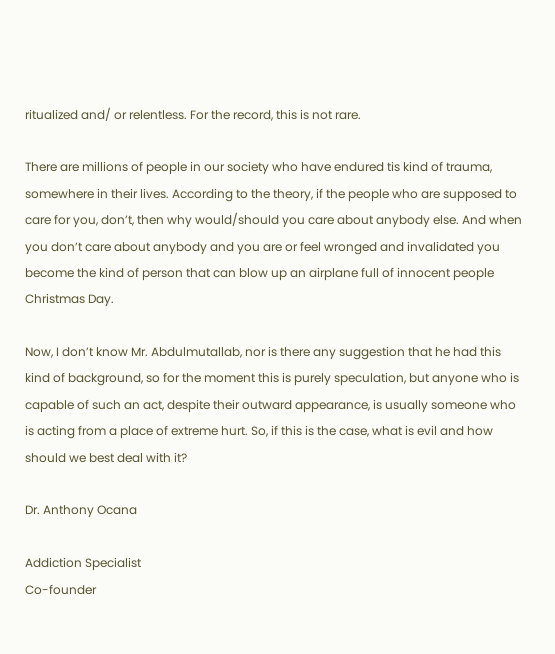ritualized and/ or relentless. For the record, this is not rare.

There are millions of people in our society who have endured tis kind of trauma, somewhere in their lives. According to the theory, if the people who are supposed to care for you, don’t, then why would/should you care about anybody else. And when you don’t care about anybody and you are or feel wronged and invalidated you become the kind of person that can blow up an airplane full of innocent people Christmas Day.

Now, I don’t know Mr. Abdulmutallab, nor is there any suggestion that he had this kind of background, so for the moment this is purely speculation, but anyone who is capable of such an act, despite their outward appearance, is usually someone who is acting from a place of extreme hurt. So, if this is the case, what is evil and how should we best deal with it?

Dr. Anthony Ocana

Addiction Specialist
Co-founder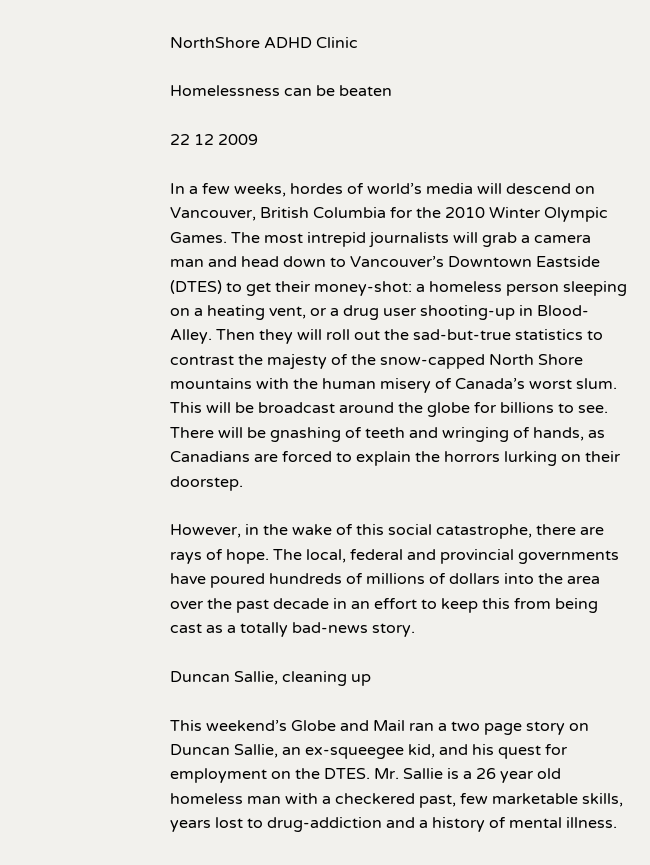NorthShore ADHD Clinic

Homelessness can be beaten

22 12 2009

In a few weeks, hordes of world’s media will descend on Vancouver, British Columbia for the 2010 Winter Olympic Games. The most intrepid journalists will grab a camera man and head down to Vancouver’s Downtown Eastside (DTES) to get their money-shot: a homeless person sleeping on a heating vent, or a drug user shooting-up in Blood-Alley. Then they will roll out the sad-but-true statistics to contrast the majesty of the snow-capped North Shore mountains with the human misery of Canada’s worst slum. This will be broadcast around the globe for billions to see. There will be gnashing of teeth and wringing of hands, as Canadians are forced to explain the horrors lurking on their doorstep.

However, in the wake of this social catastrophe, there are rays of hope. The local, federal and provincial governments have poured hundreds of millions of dollars into the area over the past decade in an effort to keep this from being cast as a totally bad-news story.

Duncan Sallie, cleaning up

This weekend’s Globe and Mail ran a two page story on Duncan Sallie, an ex-squeegee kid, and his quest for employment on the DTES. Mr. Sallie is a 26 year old homeless man with a checkered past, few marketable skills, years lost to drug-addiction and a history of mental illness.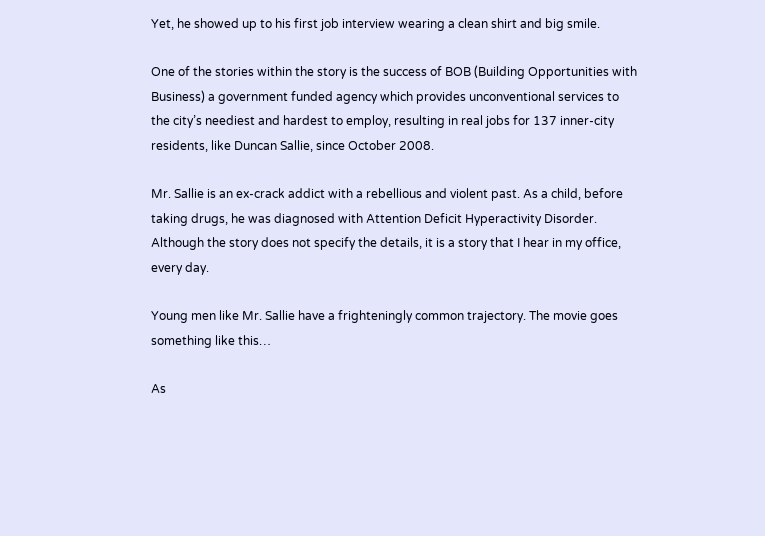Yet, he showed up to his first job interview wearing a clean shirt and big smile.

One of the stories within the story is the success of BOB (Building Opportunities with Business) a government funded agency which provides unconventional services to the city’s neediest and hardest to employ, resulting in real jobs for 137 inner-city residents, like Duncan Sallie, since October 2008.

Mr. Sallie is an ex-crack addict with a rebellious and violent past. As a child, before taking drugs, he was diagnosed with Attention Deficit Hyperactivity Disorder. Although the story does not specify the details, it is a story that I hear in my office, every day.

Young men like Mr. Sallie have a frighteningly common trajectory. The movie goes something like this…

As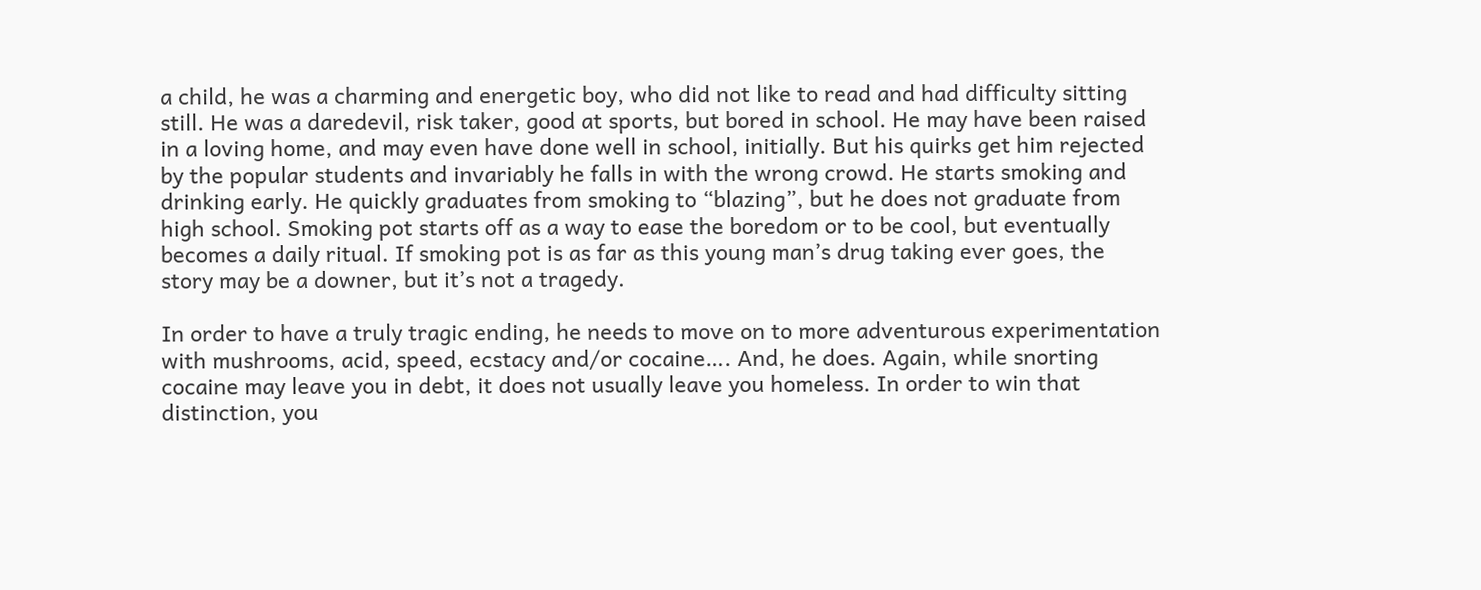a child, he was a charming and energetic boy, who did not like to read and had difficulty sitting still. He was a daredevil, risk taker, good at sports, but bored in school. He may have been raised in a loving home, and may even have done well in school, initially. But his quirks get him rejected by the popular students and invariably he falls in with the wrong crowd. He starts smoking and drinking early. He quickly graduates from smoking to “blazing”, but he does not graduate from high school. Smoking pot starts off as a way to ease the boredom or to be cool, but eventually becomes a daily ritual. If smoking pot is as far as this young man’s drug taking ever goes, the story may be a downer, but it’s not a tragedy.

In order to have a truly tragic ending, he needs to move on to more adventurous experimentation with mushrooms, acid, speed, ecstacy and/or cocaine…. And, he does. Again, while snorting cocaine may leave you in debt, it does not usually leave you homeless. In order to win that distinction, you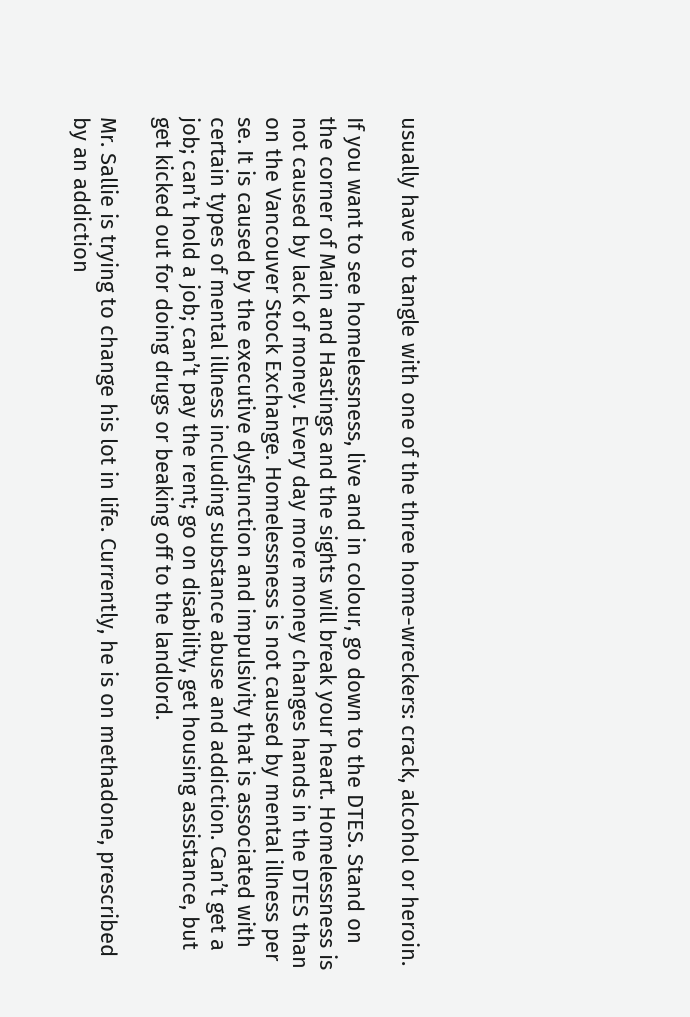usually have to tangle with one of the three home-wreckers: crack, alcohol or heroin.

If you want to see homelessness, live and in colour, go down to the DTES. Stand on the corner of Main and Hastings and the sights will break your heart. Homelessness is not caused by lack of money. Every day more money changes hands in the DTES than on the Vancouver Stock Exchange. Homelessness is not caused by mental illness per se. It is caused by the executive dysfunction and impulsivity that is associated with certain types of mental illness including substance abuse and addiction. Can’t get a job; can’t hold a job; can’t pay the rent; go on disability, get housing assistance, but get kicked out for doing drugs or beaking off to the landlord.

Mr. Sallie is trying to change his lot in life. Currently, he is on methadone, prescribed by an addiction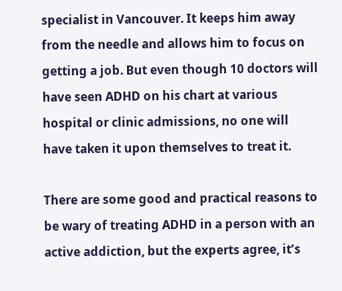specialist in Vancouver. It keeps him away from the needle and allows him to focus on getting a job. But even though 10 doctors will have seen ADHD on his chart at various hospital or clinic admissions, no one will have taken it upon themselves to treat it.

There are some good and practical reasons to be wary of treating ADHD in a person with an active addiction, but the experts agree, it’s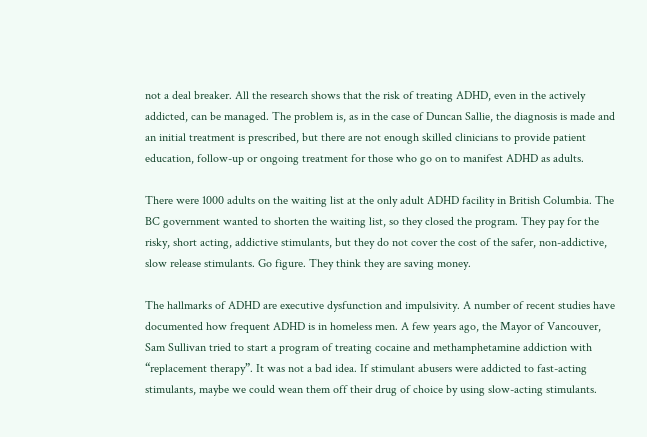not a deal breaker. All the research shows that the risk of treating ADHD, even in the actively addicted, can be managed. The problem is, as in the case of Duncan Sallie, the diagnosis is made and an initial treatment is prescribed, but there are not enough skilled clinicians to provide patient education, follow-up or ongoing treatment for those who go on to manifest ADHD as adults.

There were 1000 adults on the waiting list at the only adult ADHD facility in British Columbia. The BC government wanted to shorten the waiting list, so they closed the program. They pay for the risky, short acting, addictive stimulants, but they do not cover the cost of the safer, non-addictive, slow release stimulants. Go figure. They think they are saving money.

The hallmarks of ADHD are executive dysfunction and impulsivity. A number of recent studies have documented how frequent ADHD is in homeless men. A few years ago, the Mayor of Vancouver, Sam Sullivan tried to start a program of treating cocaine and methamphetamine addiction with “replacement therapy”. It was not a bad idea. If stimulant abusers were addicted to fast-acting stimulants, maybe we could wean them off their drug of choice by using slow-acting stimulants.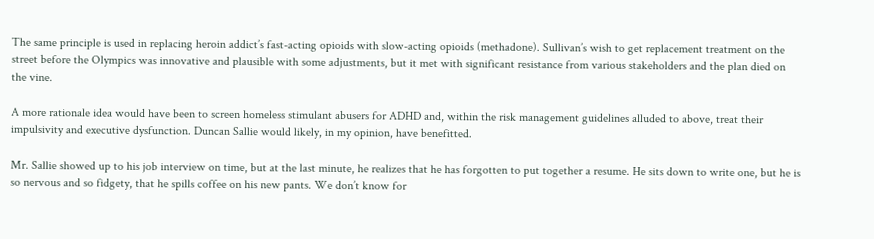The same principle is used in replacing heroin addict’s fast-acting opioids with slow-acting opioids (methadone). Sullivan’s wish to get replacement treatment on the street before the Olympics was innovative and plausible with some adjustments, but it met with significant resistance from various stakeholders and the plan died on the vine.

A more rationale idea would have been to screen homeless stimulant abusers for ADHD and, within the risk management guidelines alluded to above, treat their impulsivity and executive dysfunction. Duncan Sallie would likely, in my opinion, have benefitted.

Mr. Sallie showed up to his job interview on time, but at the last minute, he realizes that he has forgotten to put together a resume. He sits down to write one, but he is so nervous and so fidgety, that he spills coffee on his new pants. We don’t know for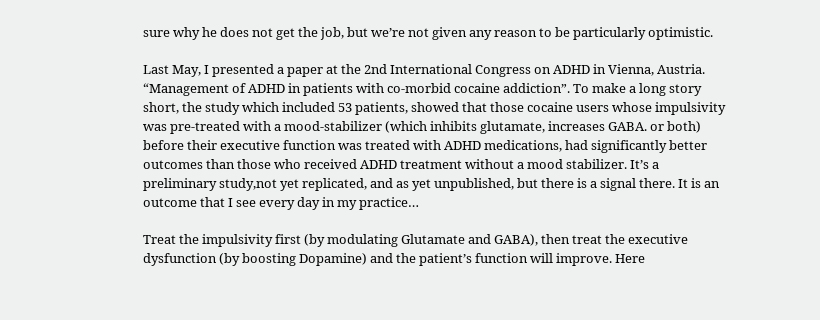sure why he does not get the job, but we’re not given any reason to be particularly optimistic.

Last May, I presented a paper at the 2nd International Congress on ADHD in Vienna, Austria. “Management of ADHD in patients with co-morbid cocaine addiction”. To make a long story short, the study which included 53 patients, showed that those cocaine users whose impulsivity was pre-treated with a mood-stabilizer (which inhibits glutamate, increases GABA. or both) before their executive function was treated with ADHD medications, had significantly better outcomes than those who received ADHD treatment without a mood stabilizer. It’s a preliminary study,not yet replicated, and as yet unpublished, but there is a signal there. It is an outcome that I see every day in my practice…

Treat the impulsivity first (by modulating Glutamate and GABA), then treat the executive dysfunction (by boosting Dopamine) and the patient’s function will improve. Here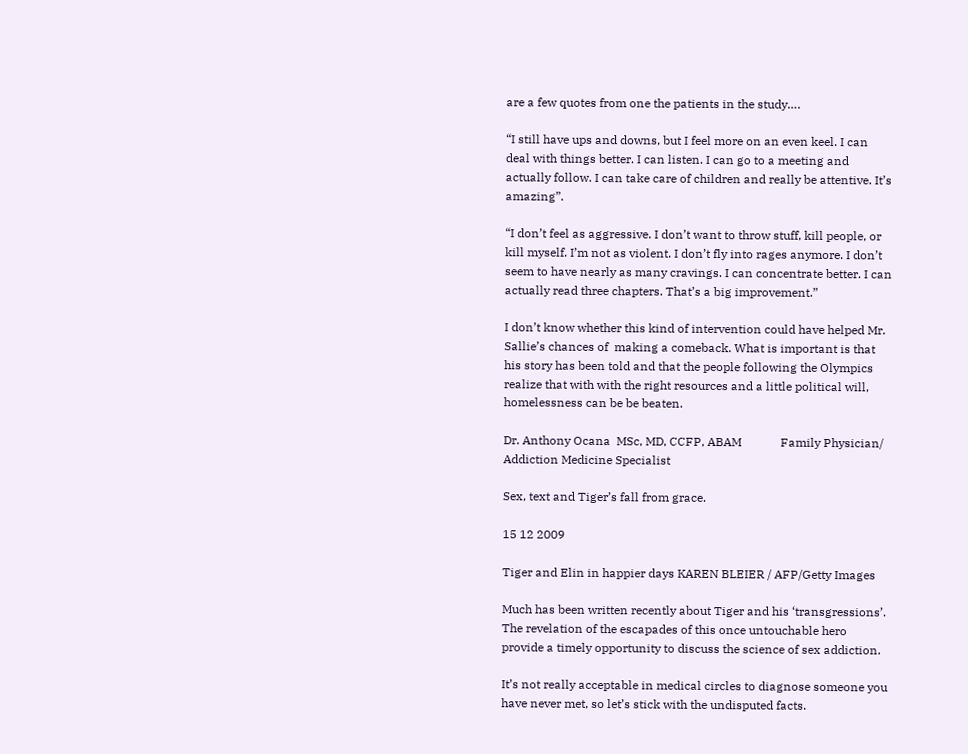are a few quotes from one the patients in the study….

“I still have ups and downs, but I feel more on an even keel. I can deal with things better. I can listen. I can go to a meeting and actually follow. I can take care of children and really be attentive. It’s amazing”.

“I don’t feel as aggressive. I don’t want to throw stuff, kill people, or kill myself. I’m not as violent. I don’t fly into rages anymore. I don’t seem to have nearly as many cravings. I can concentrate better. I can actually read three chapters. That’s a big improvement.”

I don’t know whether this kind of intervention could have helped Mr. Sallie’s chances of  making a comeback. What is important is that his story has been told and that the people following the Olympics realize that with with the right resources and a little political will, homelessness can be be beaten.

Dr. Anthony Ocana  MSc, MD, CCFP, ABAM             Family Physician/ Addiction Medicine Specialist

Sex, text and Tiger’s fall from grace.

15 12 2009

Tiger and Elin in happier days KAREN BLEIER / AFP/Getty Images

Much has been written recently about Tiger and his ‘transgressions’. The revelation of the escapades of this once untouchable hero provide a timely opportunity to discuss the science of sex addiction.

It’s not really acceptable in medical circles to diagnose someone you have never met, so let’s stick with the undisputed facts.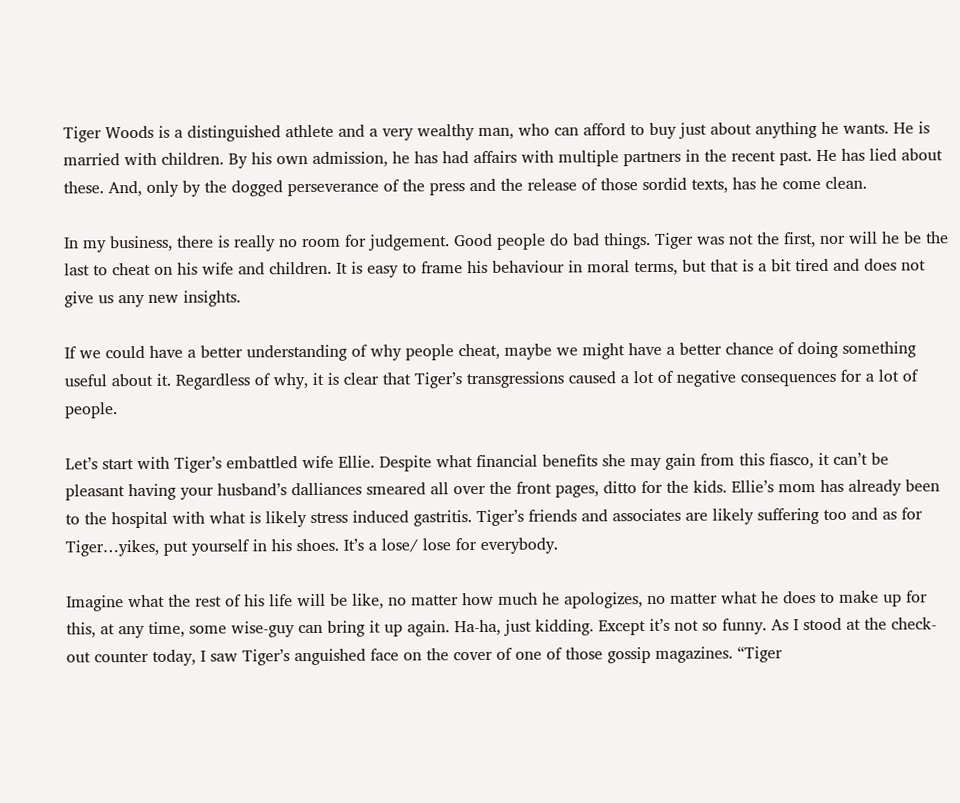Tiger Woods is a distinguished athlete and a very wealthy man, who can afford to buy just about anything he wants. He is married with children. By his own admission, he has had affairs with multiple partners in the recent past. He has lied about these. And, only by the dogged perseverance of the press and the release of those sordid texts, has he come clean.

In my business, there is really no room for judgement. Good people do bad things. Tiger was not the first, nor will he be the last to cheat on his wife and children. It is easy to frame his behaviour in moral terms, but that is a bit tired and does not give us any new insights.

If we could have a better understanding of why people cheat, maybe we might have a better chance of doing something useful about it. Regardless of why, it is clear that Tiger’s transgressions caused a lot of negative consequences for a lot of people.

Let’s start with Tiger’s embattled wife Ellie. Despite what financial benefits she may gain from this fiasco, it can’t be pleasant having your husband’s dalliances smeared all over the front pages, ditto for the kids. Ellie’s mom has already been to the hospital with what is likely stress induced gastritis. Tiger’s friends and associates are likely suffering too and as for Tiger…yikes, put yourself in his shoes. It’s a lose/ lose for everybody.

Imagine what the rest of his life will be like, no matter how much he apologizes, no matter what he does to make up for this, at any time, some wise-guy can bring it up again. Ha-ha, just kidding. Except it’s not so funny. As I stood at the check-out counter today, I saw Tiger’s anguished face on the cover of one of those gossip magazines. “Tiger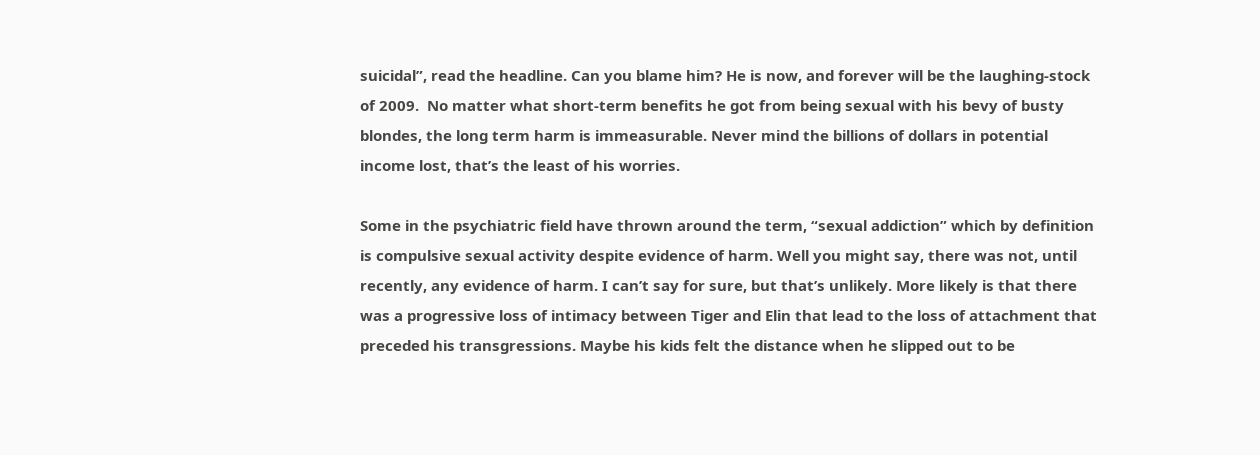suicidal”, read the headline. Can you blame him? He is now, and forever will be the laughing-stock of 2009.  No matter what short-term benefits he got from being sexual with his bevy of busty blondes, the long term harm is immeasurable. Never mind the billions of dollars in potential income lost, that’s the least of his worries.

Some in the psychiatric field have thrown around the term, “sexual addiction” which by definition is compulsive sexual activity despite evidence of harm. Well you might say, there was not, until recently, any evidence of harm. I can’t say for sure, but that’s unlikely. More likely is that there was a progressive loss of intimacy between Tiger and Elin that lead to the loss of attachment that preceded his transgressions. Maybe his kids felt the distance when he slipped out to be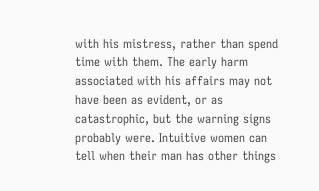with his mistress, rather than spend time with them. The early harm associated with his affairs may not have been as evident, or as catastrophic, but the warning signs probably were. Intuitive women can tell when their man has other things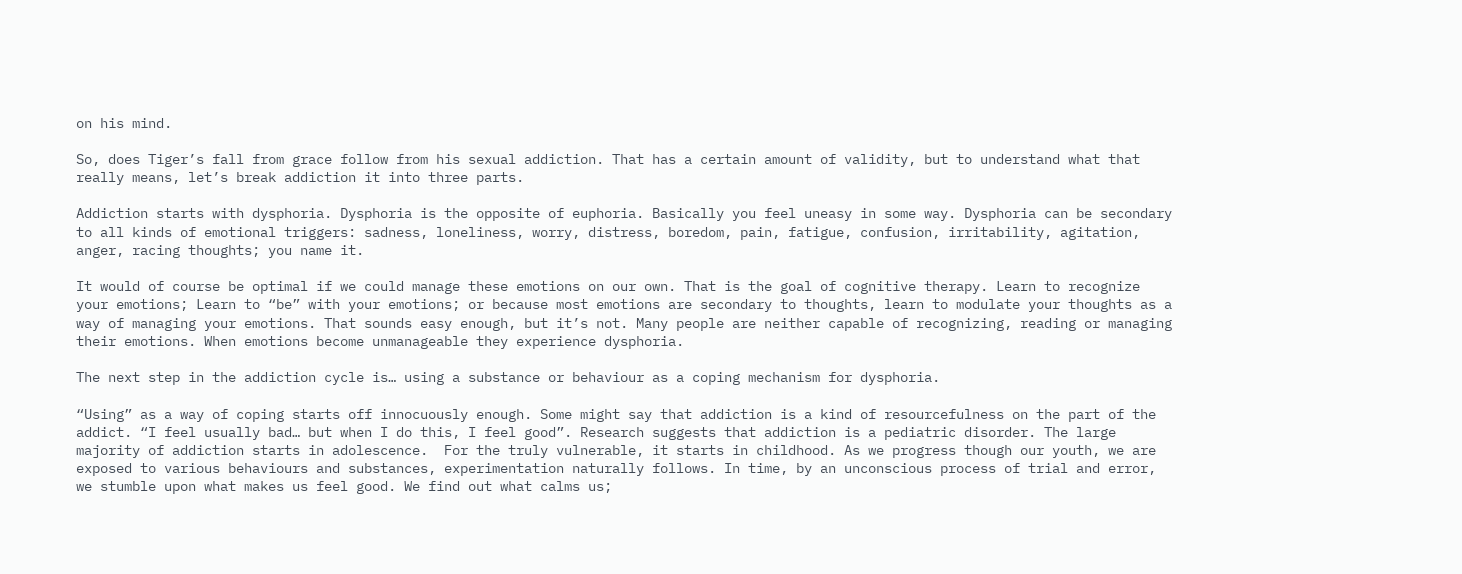on his mind.

So, does Tiger’s fall from grace follow from his sexual addiction. That has a certain amount of validity, but to understand what that really means, let’s break addiction it into three parts.

Addiction starts with dysphoria. Dysphoria is the opposite of euphoria. Basically you feel uneasy in some way. Dysphoria can be secondary to all kinds of emotional triggers: sadness, loneliness, worry, distress, boredom, pain, fatigue, confusion, irritability, agitation, anger, racing thoughts; you name it.

It would of course be optimal if we could manage these emotions on our own. That is the goal of cognitive therapy. Learn to recognize your emotions; Learn to “be” with your emotions; or because most emotions are secondary to thoughts, learn to modulate your thoughts as a way of managing your emotions. That sounds easy enough, but it’s not. Many people are neither capable of recognizing, reading or managing their emotions. When emotions become unmanageable they experience dysphoria.

The next step in the addiction cycle is… using a substance or behaviour as a coping mechanism for dysphoria.

“Using” as a way of coping starts off innocuously enough. Some might say that addiction is a kind of resourcefulness on the part of the addict. “I feel usually bad… but when I do this, I feel good”. Research suggests that addiction is a pediatric disorder. The large majority of addiction starts in adolescence.  For the truly vulnerable, it starts in childhood. As we progress though our youth, we are exposed to various behaviours and substances, experimentation naturally follows. In time, by an unconscious process of trial and error, we stumble upon what makes us feel good. We find out what calms us;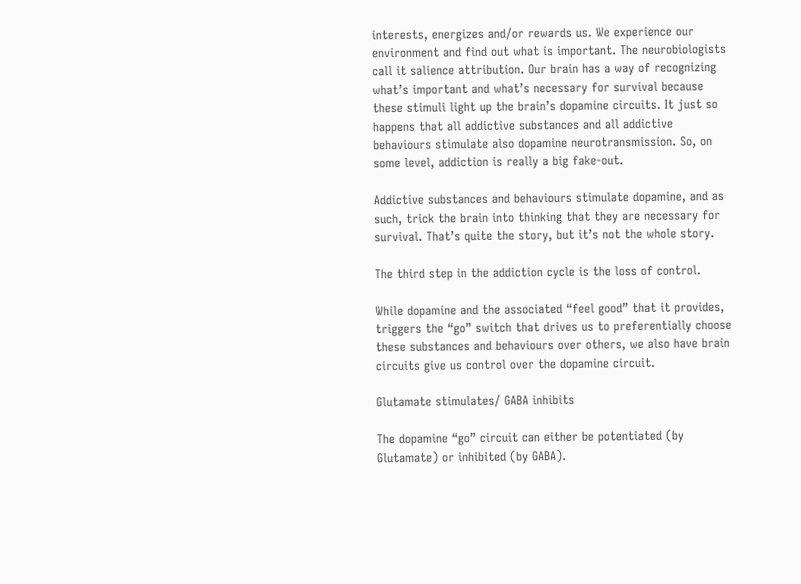interests, energizes and/or rewards us. We experience our environment and find out what is important. The neurobiologists call it salience attribution. Our brain has a way of recognizing what’s important and what’s necessary for survival because these stimuli light up the brain’s dopamine circuits. It just so happens that all addictive substances and all addictive behaviours stimulate also dopamine neurotransmission. So, on some level, addiction is really a big fake-out.

Addictive substances and behaviours stimulate dopamine, and as such, trick the brain into thinking that they are necessary for survival. That’s quite the story, but it’s not the whole story.

The third step in the addiction cycle is the loss of control.

While dopamine and the associated “feel good” that it provides, triggers the “go” switch that drives us to preferentially choose these substances and behaviours over others, we also have brain circuits give us control over the dopamine circuit.

Glutamate stimulates/ GABA inhibits

The dopamine “go” circuit can either be potentiated (by Glutamate) or inhibited (by GABA).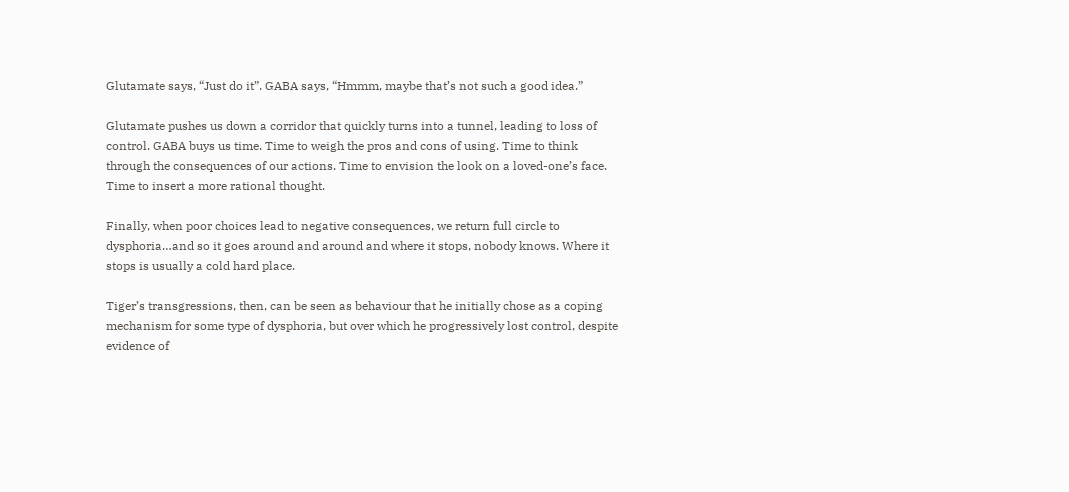Glutamate says, “Just do it”. GABA says, “Hmmm, maybe that’s not such a good idea.”

Glutamate pushes us down a corridor that quickly turns into a tunnel, leading to loss of control. GABA buys us time. Time to weigh the pros and cons of using. Time to think through the consequences of our actions. Time to envision the look on a loved-one’s face. Time to insert a more rational thought.

Finally, when poor choices lead to negative consequences, we return full circle to dysphoria…and so it goes around and around and where it stops, nobody knows. Where it stops is usually a cold hard place.

Tiger’s transgressions, then, can be seen as behaviour that he initially chose as a coping mechanism for some type of dysphoria, but over which he progressively lost control, despite evidence of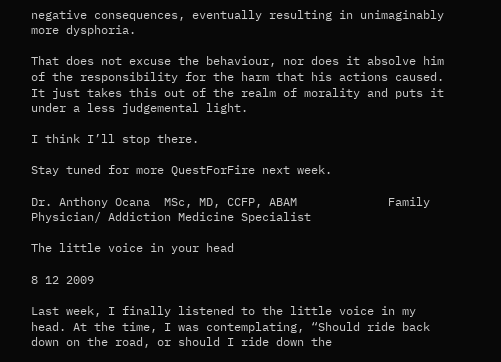negative consequences, eventually resulting in unimaginably more dysphoria.

That does not excuse the behaviour, nor does it absolve him of the responsibility for the harm that his actions caused. It just takes this out of the realm of morality and puts it under a less judgemental light.

I think I’ll stop there.

Stay tuned for more QuestForFire next week.

Dr. Anthony Ocana  MSc, MD, CCFP, ABAM             Family Physician/ Addiction Medicine Specialist

The little voice in your head

8 12 2009

Last week, I finally listened to the little voice in my head. At the time, I was contemplating, “Should ride back down on the road, or should I ride down the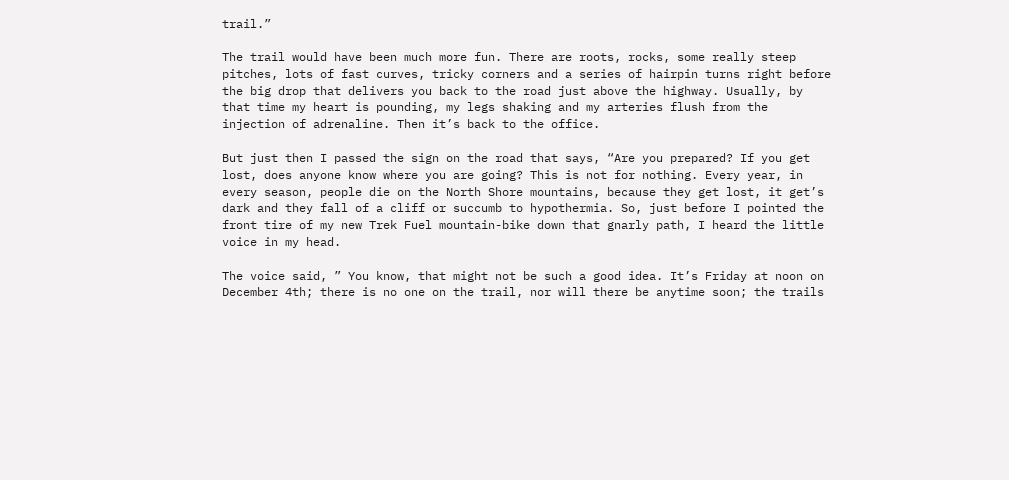trail.”

The trail would have been much more fun. There are roots, rocks, some really steep pitches, lots of fast curves, tricky corners and a series of hairpin turns right before the big drop that delivers you back to the road just above the highway. Usually, by that time my heart is pounding, my legs shaking and my arteries flush from the injection of adrenaline. Then it’s back to the office.

But just then I passed the sign on the road that says, “Are you prepared? If you get lost, does anyone know where you are going? This is not for nothing. Every year, in every season, people die on the North Shore mountains, because they get lost, it get’s dark and they fall of a cliff or succumb to hypothermia. So, just before I pointed the front tire of my new Trek Fuel mountain-bike down that gnarly path, I heard the little voice in my head.

The voice said, ” You know, that might not be such a good idea. It’s Friday at noon on December 4th; there is no one on the trail, nor will there be anytime soon; the trails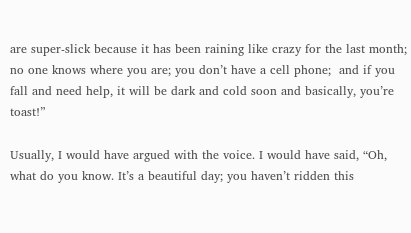are super-slick because it has been raining like crazy for the last month; no one knows where you are; you don’t have a cell phone;  and if you fall and need help, it will be dark and cold soon and basically, you’re toast!”

Usually, I would have argued with the voice. I would have said, “Oh, what do you know. It’s a beautiful day; you haven’t ridden this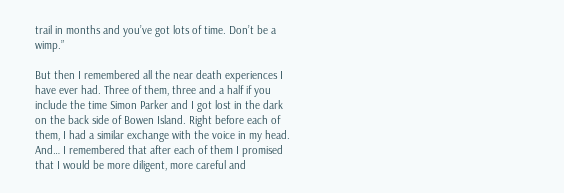trail in months and you’ve got lots of time. Don’t be a wimp.”

But then I remembered all the near death experiences I have ever had. Three of them, three and a half if you include the time Simon Parker and I got lost in the dark on the back side of Bowen Island. Right before each of them, I had a similar exchange with the voice in my head. And… I remembered that after each of them I promised that I would be more diligent, more careful and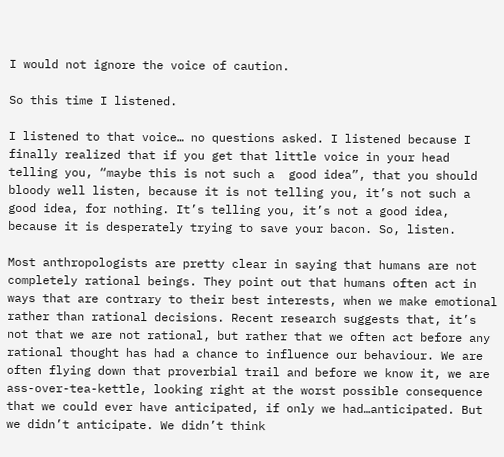I would not ignore the voice of caution.

So this time I listened.

I listened to that voice… no questions asked. I listened because I finally realized that if you get that little voice in your head telling you, “maybe this is not such a  good idea”, that you should bloody well listen, because it is not telling you, it’s not such a good idea, for nothing. It’s telling you, it’s not a good idea, because it is desperately trying to save your bacon. So, listen.

Most anthropologists are pretty clear in saying that humans are not completely rational beings. They point out that humans often act in ways that are contrary to their best interests, when we make emotional rather than rational decisions. Recent research suggests that, it’s not that we are not rational, but rather that we often act before any rational thought has had a chance to influence our behaviour. We are often flying down that proverbial trail and before we know it, we are ass-over-tea-kettle, looking right at the worst possible consequence that we could ever have anticipated, if only we had…anticipated. But we didn’t anticipate. We didn’t think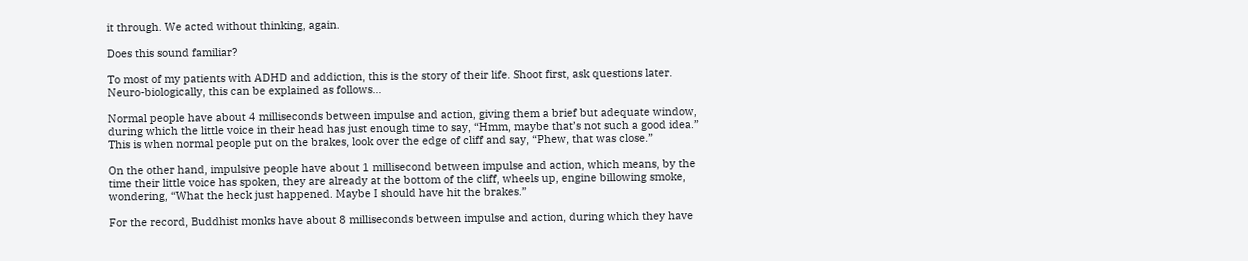it through. We acted without thinking, again.

Does this sound familiar?

To most of my patients with ADHD and addiction, this is the story of their life. Shoot first, ask questions later. Neuro-biologically, this can be explained as follows…

Normal people have about 4 milliseconds between impulse and action, giving them a brief but adequate window, during which the little voice in their head has just enough time to say, “Hmm, maybe that’s not such a good idea.” This is when normal people put on the brakes, look over the edge of cliff and say, “Phew, that was close.”

On the other hand, impulsive people have about 1 millisecond between impulse and action, which means, by the time their little voice has spoken, they are already at the bottom of the cliff, wheels up, engine billowing smoke, wondering, “What the heck just happened. Maybe I should have hit the brakes.”

For the record, Buddhist monks have about 8 milliseconds between impulse and action, during which they have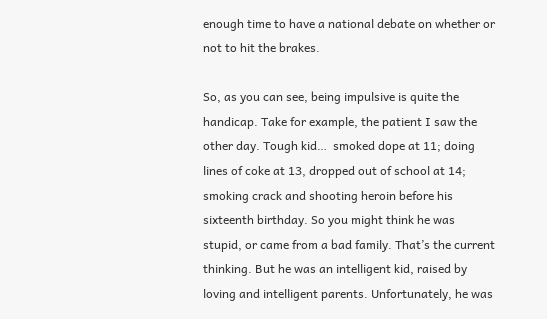enough time to have a national debate on whether or not to hit the brakes.

So, as you can see, being impulsive is quite the handicap. Take for example, the patient I saw the other day. Tough kid…  smoked dope at 11; doing lines of coke at 13, dropped out of school at 14; smoking crack and shooting heroin before his sixteenth birthday. So you might think he was stupid, or came from a bad family. That’s the current thinking. But he was an intelligent kid, raised by loving and intelligent parents. Unfortunately, he was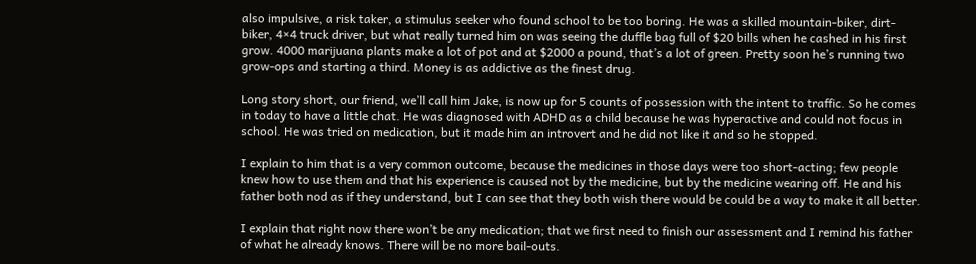also impulsive, a risk taker, a stimulus seeker who found school to be too boring. He was a skilled mountain-biker, dirt-biker, 4×4 truck driver, but what really turned him on was seeing the duffle bag full of $20 bills when he cashed in his first grow. 4000 marijuana plants make a lot of pot and at $2000 a pound, that’s a lot of green. Pretty soon he’s running two grow-ops and starting a third. Money is as addictive as the finest drug.

Long story short, our friend, we’ll call him Jake, is now up for 5 counts of possession with the intent to traffic. So he comes in today to have a little chat. He was diagnosed with ADHD as a child because he was hyperactive and could not focus in school. He was tried on medication, but it made him an introvert and he did not like it and so he stopped.

I explain to him that is a very common outcome, because the medicines in those days were too short-acting; few people knew how to use them and that his experience is caused not by the medicine, but by the medicine wearing off. He and his father both nod as if they understand, but I can see that they both wish there would be could be a way to make it all better.

I explain that right now there won’t be any medication; that we first need to finish our assessment and I remind his father of what he already knows. There will be no more bail-outs.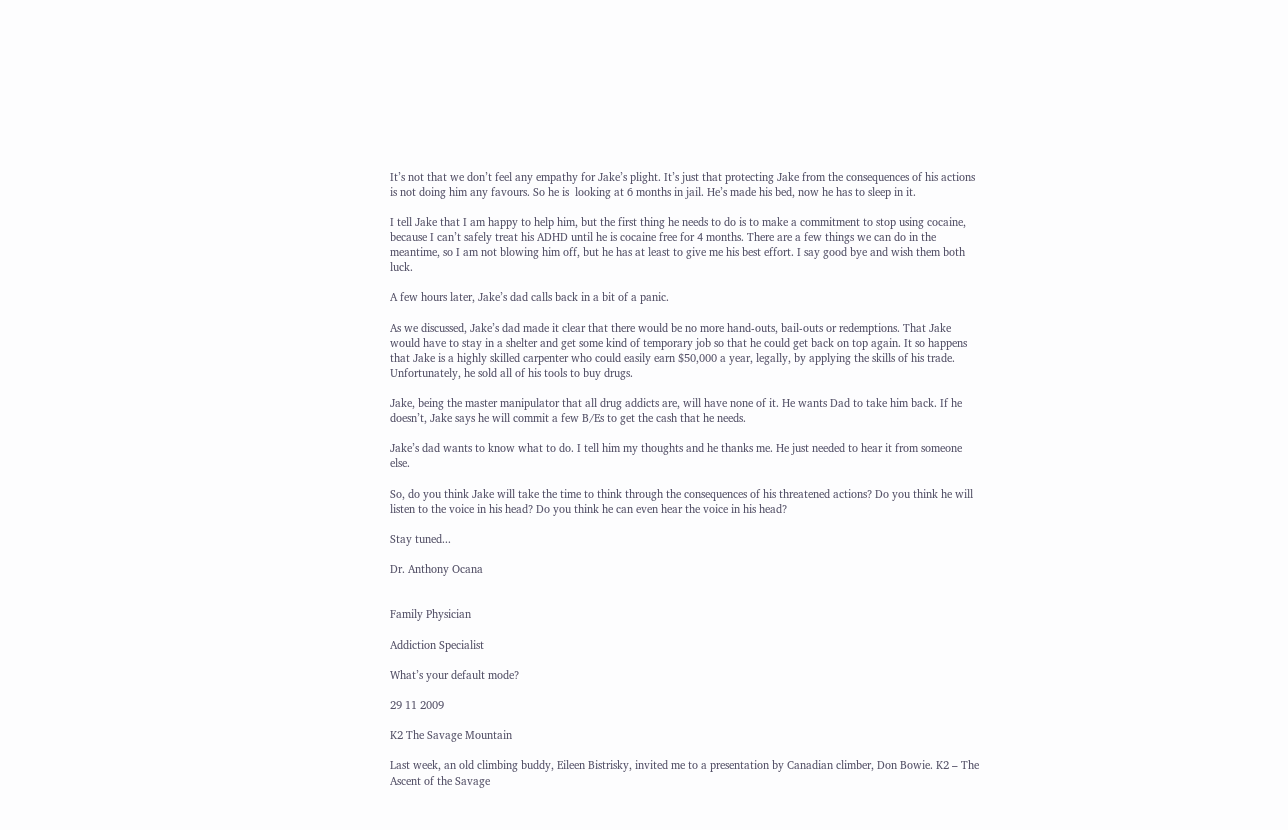It’s not that we don’t feel any empathy for Jake’s plight. It’s just that protecting Jake from the consequences of his actions is not doing him any favours. So he is  looking at 6 months in jail. He’s made his bed, now he has to sleep in it.

I tell Jake that I am happy to help him, but the first thing he needs to do is to make a commitment to stop using cocaine, because I can’t safely treat his ADHD until he is cocaine free for 4 months. There are a few things we can do in the meantime, so I am not blowing him off, but he has at least to give me his best effort. I say good bye and wish them both luck.

A few hours later, Jake’s dad calls back in a bit of a panic.

As we discussed, Jake’s dad made it clear that there would be no more hand-outs, bail-outs or redemptions. That Jake would have to stay in a shelter and get some kind of temporary job so that he could get back on top again. It so happens that Jake is a highly skilled carpenter who could easily earn $50,000 a year, legally, by applying the skills of his trade. Unfortunately, he sold all of his tools to buy drugs.

Jake, being the master manipulator that all drug addicts are, will have none of it. He wants Dad to take him back. If he doesn’t, Jake says he will commit a few B/Es to get the cash that he needs.

Jake’s dad wants to know what to do. I tell him my thoughts and he thanks me. He just needed to hear it from someone else.

So, do you think Jake will take the time to think through the consequences of his threatened actions? Do you think he will listen to the voice in his head? Do you think he can even hear the voice in his head?

Stay tuned...

Dr. Anthony Ocana


Family Physician

Addiction Specialist

What’s your default mode?

29 11 2009

K2 The Savage Mountain

Last week, an old climbing buddy, Eileen Bistrisky, invited me to a presentation by Canadian climber, Don Bowie. K2 – The Ascent of the Savage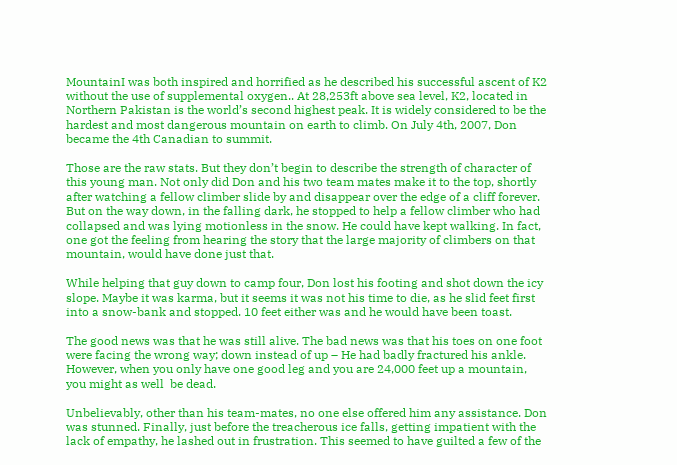MountainI was both inspired and horrified as he described his successful ascent of K2 without the use of supplemental oxygen.. At 28,253ft above sea level, K2, located in Northern Pakistan is the world’s second highest peak. It is widely considered to be the hardest and most dangerous mountain on earth to climb. On July 4th, 2007, Don became the 4th Canadian to summit.

Those are the raw stats. But they don’t begin to describe the strength of character of this young man. Not only did Don and his two team mates make it to the top, shortly after watching a fellow climber slide by and disappear over the edge of a cliff forever. But on the way down, in the falling dark, he stopped to help a fellow climber who had collapsed and was lying motionless in the snow. He could have kept walking. In fact, one got the feeling from hearing the story that the large majority of climbers on that mountain, would have done just that.

While helping that guy down to camp four, Don lost his footing and shot down the icy slope. Maybe it was karma, but it seems it was not his time to die, as he slid feet first into a snow-bank and stopped. 10 feet either was and he would have been toast.

The good news was that he was still alive. The bad news was that his toes on one foot were facing the wrong way; down instead of up – He had badly fractured his ankle. However, when you only have one good leg and you are 24,000 feet up a mountain, you might as well  be dead.

Unbelievably, other than his team-mates, no one else offered him any assistance. Don was stunned. Finally, just before the treacherous ice falls, getting impatient with the lack of empathy, he lashed out in frustration. This seemed to have guilted a few of the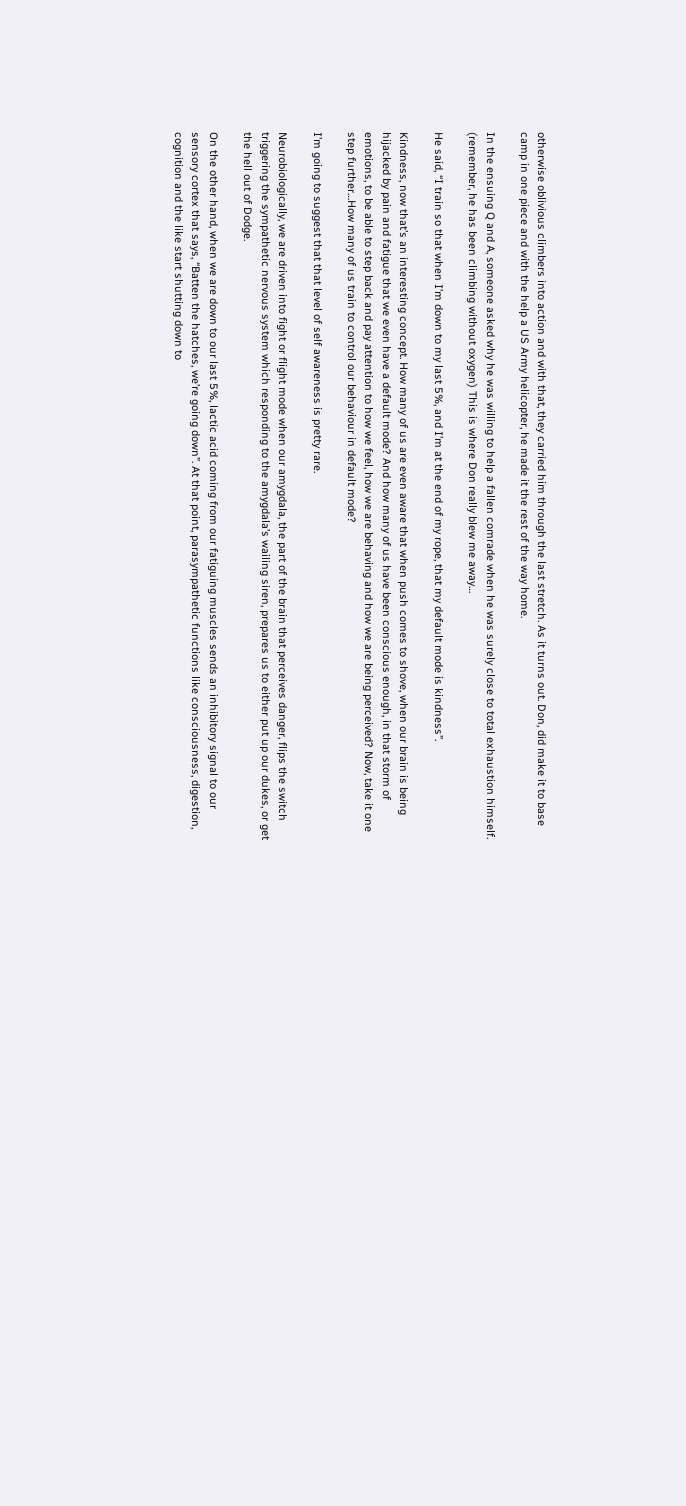otherwise oblivious climbers into action and with that, they carried him through the last stretch. As it turns out. Don, did make it to base camp in one piece and with the help a US Army helicopter, he made it the rest of the way home.

In the ensuing Q and A, someone asked why he was willing to help a fallen comrade when he was surely close to total exhaustion himself. (remember, he has been climbing without oxygen) This is where Don really blew me away…

He said, “I train so that when I’m down to my last 5%, and I’m at the end of my rope, that my default mode is kindness”.

Kindness, now that’s an interesting concept. How many of us are even aware that when push comes to shove, when our brain is being hijacked by pain and fatigue that we even have a default mode? And how many of us have been conscious enough, in that storm of emotions, to be able to step back and pay attention to how we feel, how we are behaving and how we are being perceived? Now, take it one step further…How many of us train to control our behaviour in default mode?

I’m going to suggest that that level of self awareness is pretty rare.

Neurobiologically, we are driven into fight or flight mode when our amygdala, the part of the brain that perceives danger, flips the switch triggering the sympathetic nervous system which responding to the amygdala’s wailing siren, prepares us to either put up our dukes, or get the hell out of Dodge.

On the other hand, when we are down to our last 5%, lactic acid coming from our fatiguing muscles sends an inhibitory signal to our sensory cortex that says, “Batten the hatches, we’re going down”. At that point, parasympathetic functions like consciousness, digestion, cognition and the like start shutting down to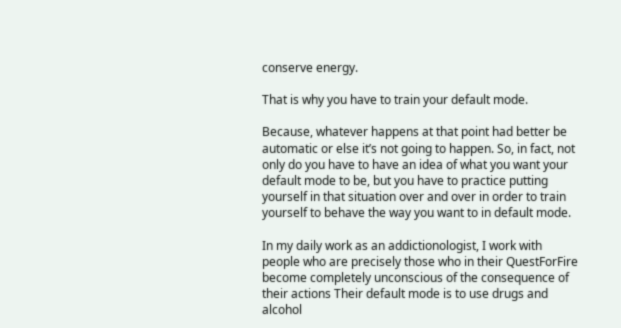conserve energy.

That is why you have to train your default mode.

Because, whatever happens at that point had better be automatic or else it’s not going to happen. So, in fact, not only do you have to have an idea of what you want your default mode to be, but you have to practice putting yourself in that situation over and over in order to train yourself to behave the way you want to in default mode.

In my daily work as an addictionologist, I work with people who are precisely those who in their QuestForFire become completely unconscious of the consequence of their actions Their default mode is to use drugs and alcohol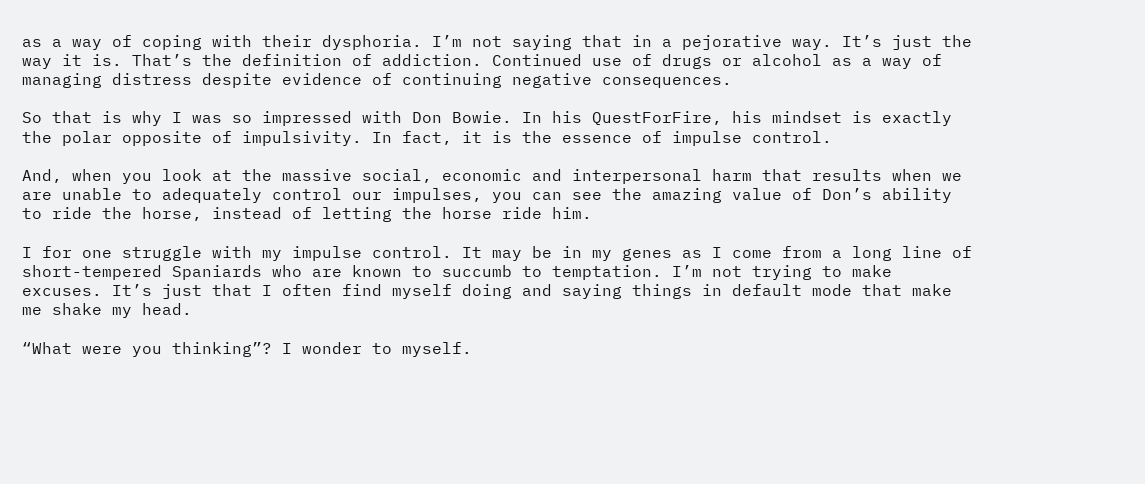as a way of coping with their dysphoria. I’m not saying that in a pejorative way. It’s just the way it is. That’s the definition of addiction. Continued use of drugs or alcohol as a way of managing distress despite evidence of continuing negative consequences.

So that is why I was so impressed with Don Bowie. In his QuestForFire, his mindset is exactly the polar opposite of impulsivity. In fact, it is the essence of impulse control.

And, when you look at the massive social, economic and interpersonal harm that results when we are unable to adequately control our impulses, you can see the amazing value of Don’s ability to ride the horse, instead of letting the horse ride him.

I for one struggle with my impulse control. It may be in my genes as I come from a long line of short-tempered Spaniards who are known to succumb to temptation. I’m not trying to make excuses. It’s just that I often find myself doing and saying things in default mode that make me shake my head.

“What were you thinking”? I wonder to myself.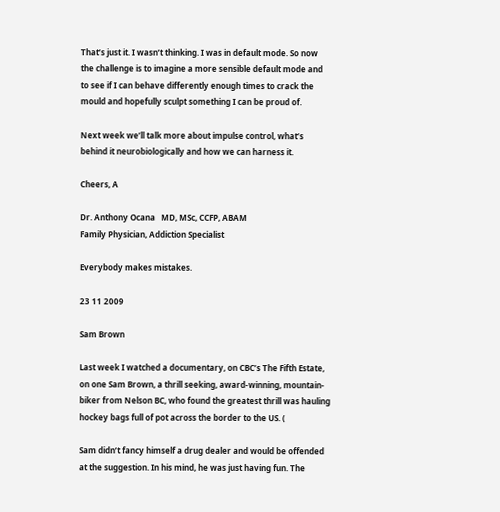That’s just it. I wasn’t thinking. I was in default mode. So now the challenge is to imagine a more sensible default mode and to see if I can behave differently enough times to crack the mould and hopefully sculpt something I can be proud of.

Next week we’ll talk more about impulse control, what’s behind it neurobiologically and how we can harness it.

Cheers, A

Dr. Anthony Ocana   MD, MSc, CCFP, ABAM                                                               Family Physician, Addiction Specialist

Everybody makes mistakes.

23 11 2009

Sam Brown

Last week I watched a documentary, on CBC’s The Fifth Estate, on one Sam Brown, a thrill seeking, award-winning, mountain-biker from Nelson BC, who found the greatest thrill was hauling hockey bags full of pot across the border to the US. (

Sam didn’t fancy himself a drug dealer and would be offended at the suggestion. In his mind, he was just having fun. The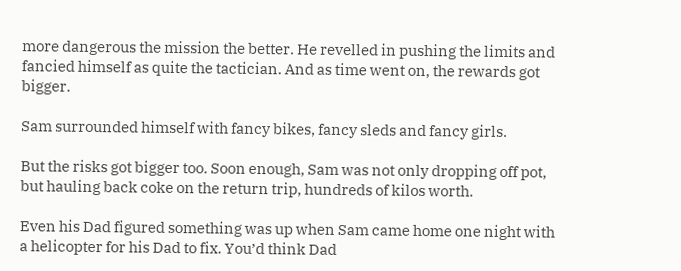more dangerous the mission the better. He revelled in pushing the limits and fancied himself as quite the tactician. And as time went on, the rewards got bigger.

Sam surrounded himself with fancy bikes, fancy sleds and fancy girls.

But the risks got bigger too. Soon enough, Sam was not only dropping off pot, but hauling back coke on the return trip, hundreds of kilos worth.

Even his Dad figured something was up when Sam came home one night with a helicopter for his Dad to fix. You’d think Dad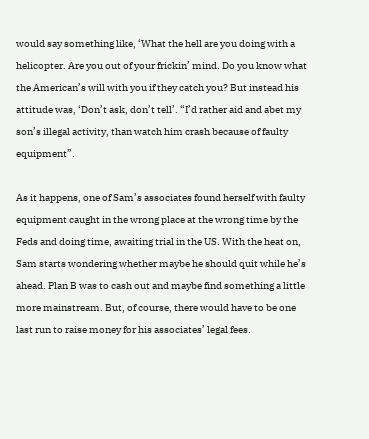would say something like, ‘What the hell are you doing with a helicopter. Are you out of your frickin’ mind. Do you know what the American’s will with you if they catch you? But instead his attitude was, ‘Don’t ask, don’t tell’. “I’d rather aid and abet my son’s illegal activity, than watch him crash because of faulty equipment”.

As it happens, one of Sam’s associates found herself with faulty equipment caught in the wrong place at the wrong time by the Feds and doing time, awaiting trial in the US. With the heat on, Sam starts wondering whether maybe he should quit while he’s ahead. Plan B was to cash out and maybe find something a little more mainstream. But, of course, there would have to be one last run to raise money for his associates’ legal fees.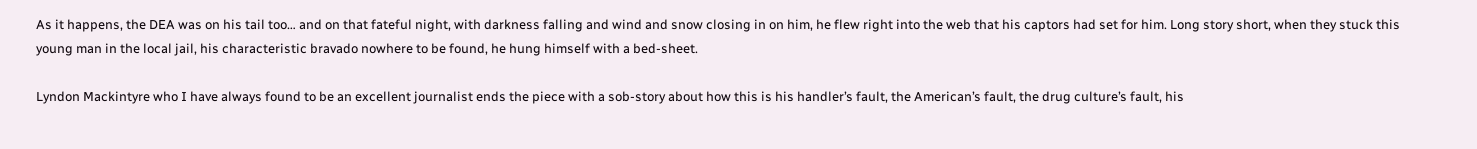As it happens, the DEA was on his tail too… and on that fateful night, with darkness falling and wind and snow closing in on him, he flew right into the web that his captors had set for him. Long story short, when they stuck this young man in the local jail, his characteristic bravado nowhere to be found, he hung himself with a bed-sheet.

Lyndon Mackintyre who I have always found to be an excellent journalist ends the piece with a sob-story about how this is his handler’s fault, the American’s fault, the drug culture’s fault, his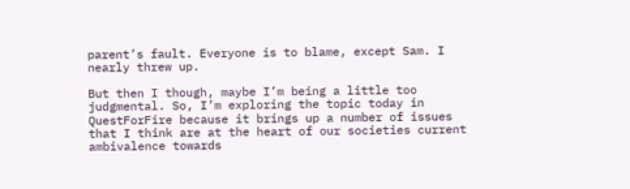parent’s fault. Everyone is to blame, except Sam. I nearly threw up.

But then I though, maybe I’m being a little too judgmental. So, I’m exploring the topic today in QuestForFire because it brings up a number of issues that I think are at the heart of our societies current ambivalence towards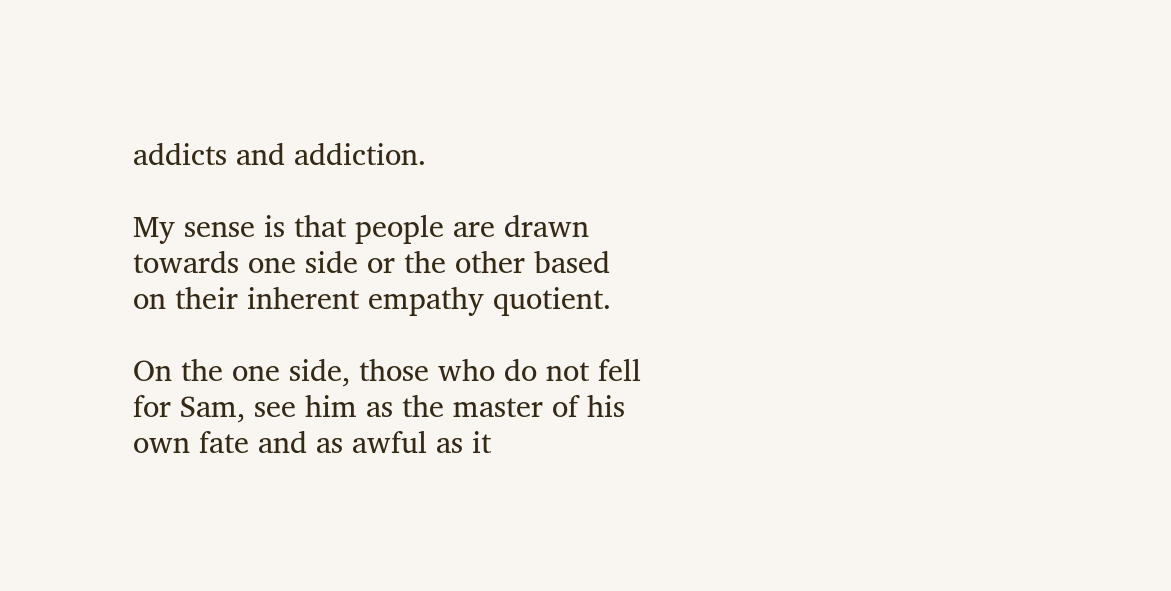addicts and addiction.

My sense is that people are drawn towards one side or the other based on their inherent empathy quotient.

On the one side, those who do not fell for Sam, see him as the master of his own fate and as awful as it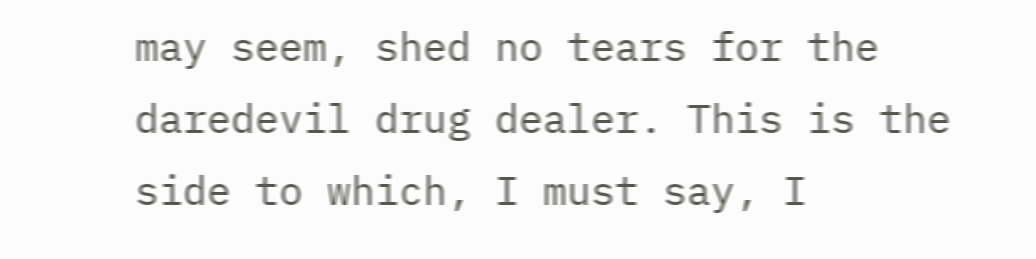may seem, shed no tears for the daredevil drug dealer. This is the side to which, I must say, I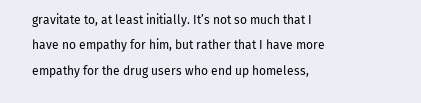gravitate to, at least initially. It’s not so much that I have no empathy for him, but rather that I have more empathy for the drug users who end up homeless,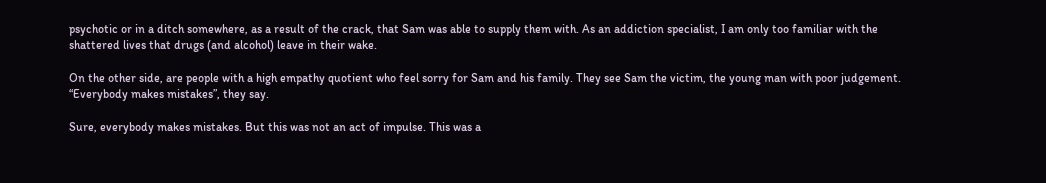psychotic or in a ditch somewhere, as a result of the crack, that Sam was able to supply them with. As an addiction specialist, I am only too familiar with the shattered lives that drugs (and alcohol) leave in their wake.

On the other side, are people with a high empathy quotient who feel sorry for Sam and his family. They see Sam the victim, the young man with poor judgement. “Everybody makes mistakes”, they say.

Sure, everybody makes mistakes. But this was not an act of impulse. This was a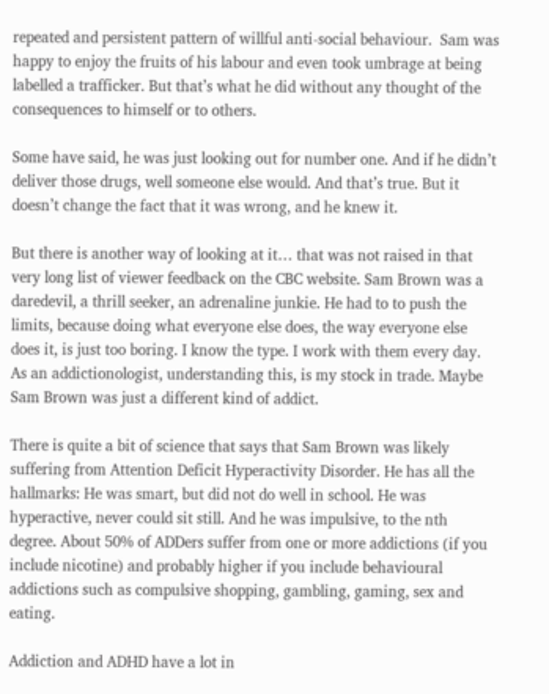repeated and persistent pattern of willful anti-social behaviour.  Sam was happy to enjoy the fruits of his labour and even took umbrage at being labelled a trafficker. But that’s what he did without any thought of the consequences to himself or to others.

Some have said, he was just looking out for number one. And if he didn’t deliver those drugs, well someone else would. And that’s true. But it doesn’t change the fact that it was wrong, and he knew it.

But there is another way of looking at it… that was not raised in that very long list of viewer feedback on the CBC website. Sam Brown was a daredevil, a thrill seeker, an adrenaline junkie. He had to to push the limits, because doing what everyone else does, the way everyone else does it, is just too boring. I know the type. I work with them every day. As an addictionologist, understanding this, is my stock in trade. Maybe Sam Brown was just a different kind of addict.

There is quite a bit of science that says that Sam Brown was likely suffering from Attention Deficit Hyperactivity Disorder. He has all the hallmarks: He was smart, but did not do well in school. He was hyperactive, never could sit still. And he was impulsive, to the nth degree. About 50% of ADDers suffer from one or more addictions (if you include nicotine) and probably higher if you include behavioural addictions such as compulsive shopping, gambling, gaming, sex and eating.

Addiction and ADHD have a lot in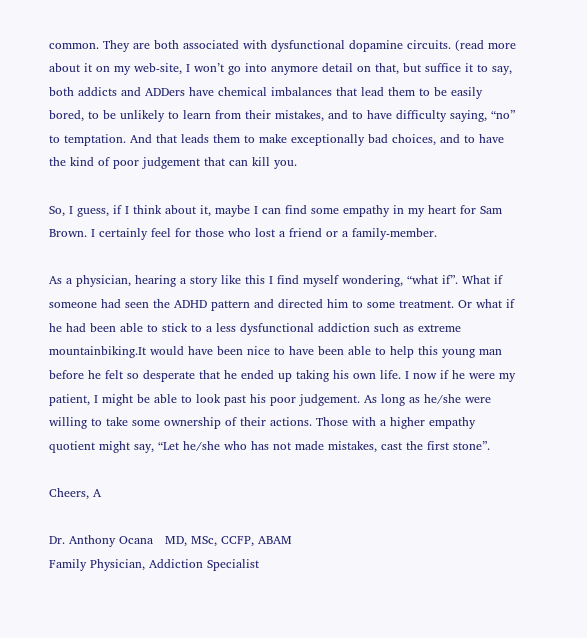common. They are both associated with dysfunctional dopamine circuits. (read more about it on my web-site, I won’t go into anymore detail on that, but suffice it to say, both addicts and ADDers have chemical imbalances that lead them to be easily bored, to be unlikely to learn from their mistakes, and to have difficulty saying, “no” to temptation. And that leads them to make exceptionally bad choices, and to have the kind of poor judgement that can kill you.

So, I guess, if I think about it, maybe I can find some empathy in my heart for Sam Brown. I certainly feel for those who lost a friend or a family-member.

As a physician, hearing a story like this I find myself wondering, “what if”. What if someone had seen the ADHD pattern and directed him to some treatment. Or what if he had been able to stick to a less dysfunctional addiction such as extreme mountainbiking.It would have been nice to have been able to help this young man before he felt so desperate that he ended up taking his own life. I now if he were my patient, I might be able to look past his poor judgement. As long as he/she were willing to take some ownership of their actions. Those with a higher empathy quotient might say, “Let he/she who has not made mistakes, cast the first stone”.

Cheers, A

Dr. Anthony Ocana   MD, MSc, CCFP, ABAM                                                   Family Physician, Addiction Specialist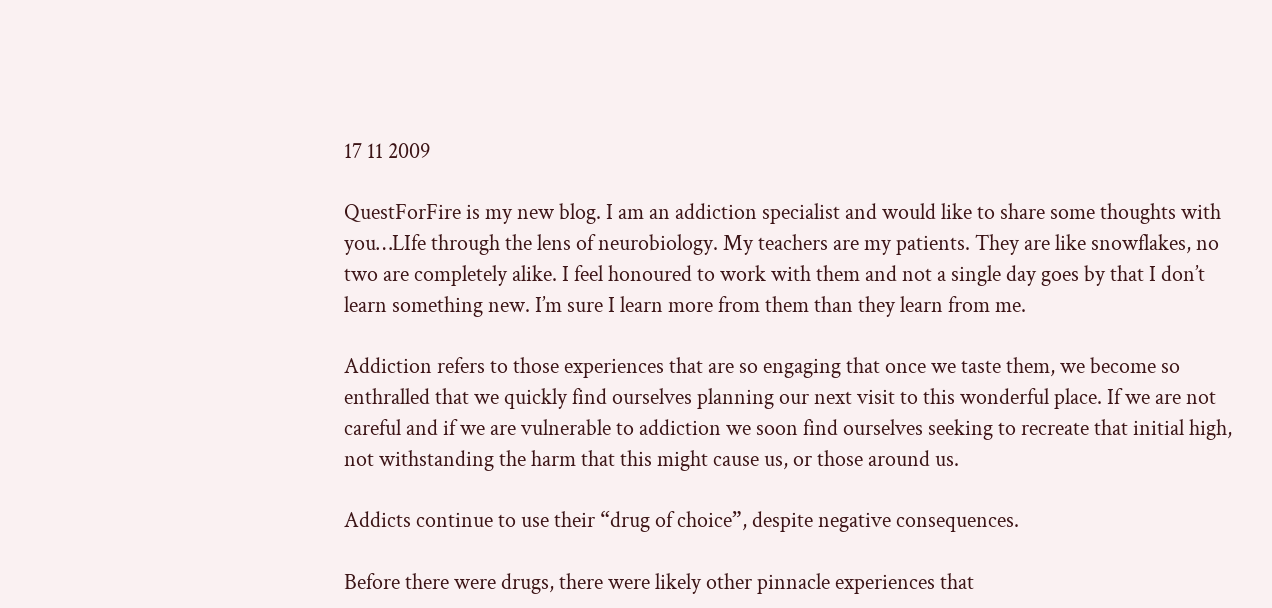17 11 2009

QuestForFire is my new blog. I am an addiction specialist and would like to share some thoughts with you…LIfe through the lens of neurobiology. My teachers are my patients. They are like snowflakes, no two are completely alike. I feel honoured to work with them and not a single day goes by that I don’t learn something new. I’m sure I learn more from them than they learn from me.

Addiction refers to those experiences that are so engaging that once we taste them, we become so enthralled that we quickly find ourselves planning our next visit to this wonderful place. If we are not careful and if we are vulnerable to addiction we soon find ourselves seeking to recreate that initial high, not withstanding the harm that this might cause us, or those around us.

Addicts continue to use their “drug of choice”, despite negative consequences.

Before there were drugs, there were likely other pinnacle experiences that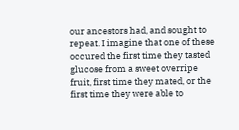our ancestors had, and sought to repeat. I imagine that one of these occured the first time they tasted glucose from a sweet overripe fruit, first time they mated, or the first time they were able to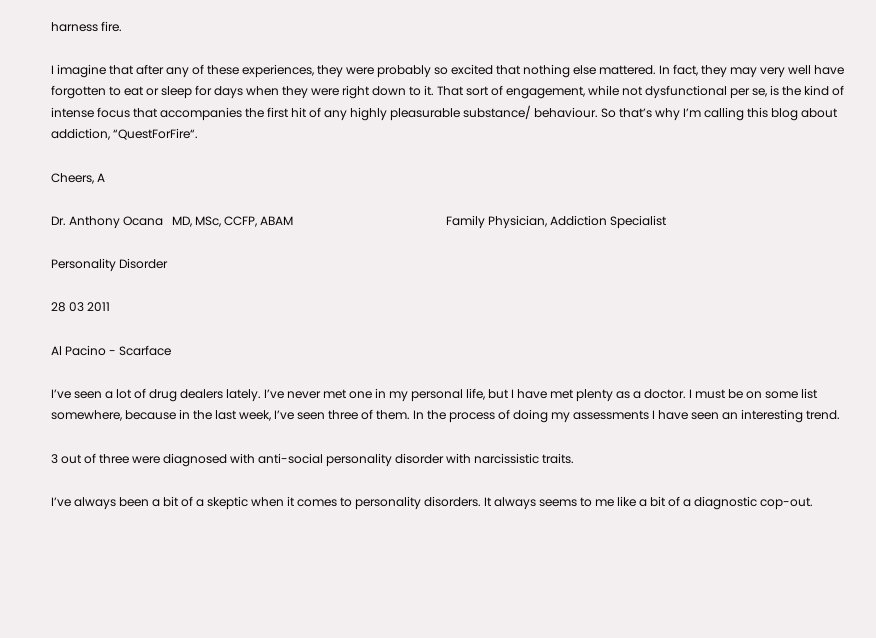harness fire.

I imagine that after any of these experiences, they were probably so excited that nothing else mattered. In fact, they may very well have forgotten to eat or sleep for days when they were right down to it. That sort of engagement, while not dysfunctional per se, is the kind of intense focus that accompanies the first hit of any highly pleasurable substance/ behaviour. So that’s why I’m calling this blog about addiction, “QuestForFire“.

Cheers, A

Dr. Anthony Ocana   MD, MSc, CCFP, ABAM                                                   Family Physician, Addiction Specialist

Personality Disorder

28 03 2011

Al Pacino - Scarface

I’ve seen a lot of drug dealers lately. I’ve never met one in my personal life, but I have met plenty as a doctor. I must be on some list somewhere, because in the last week, I’ve seen three of them. In the process of doing my assessments I have seen an interesting trend.

3 out of three were diagnosed with anti-social personality disorder with narcissistic traits.

I’ve always been a bit of a skeptic when it comes to personality disorders. It always seems to me like a bit of a diagnostic cop-out.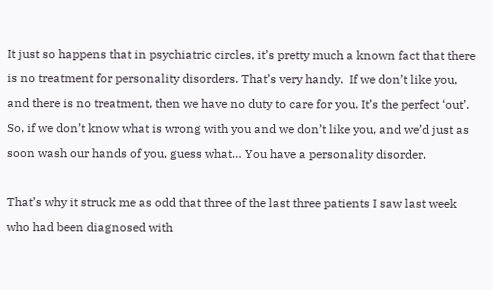It just so happens that in psychiatric circles, it’s pretty much a known fact that there is no treatment for personality disorders. That’s very handy.  If we don’t like you, and there is no treatment, then we have no duty to care for you. It’s the perfect ‘out’. So, if we don’t know what is wrong with you and we don’t like you, and we’d just as soon wash our hands of you, guess what… You have a personality disorder.

That’s why it struck me as odd that three of the last three patients I saw last week who had been diagnosed with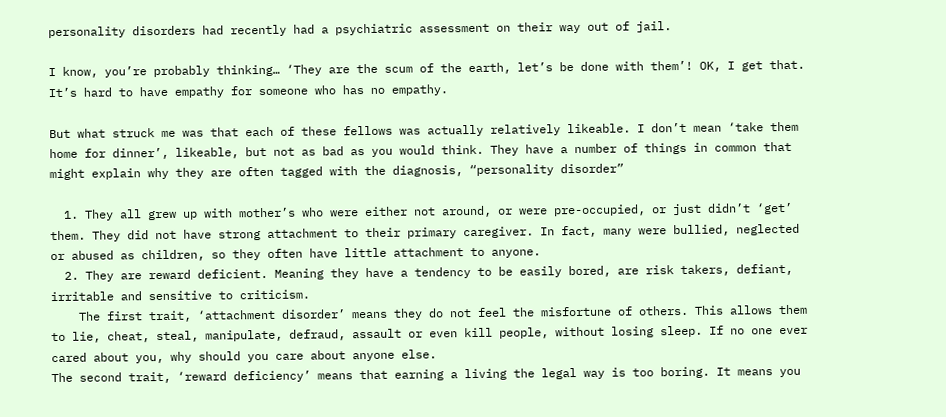personality disorders had recently had a psychiatric assessment on their way out of jail.

I know, you’re probably thinking… ‘They are the scum of the earth, let’s be done with them’! OK, I get that. It’s hard to have empathy for someone who has no empathy.

But what struck me was that each of these fellows was actually relatively likeable. I don’t mean ‘take them home for dinner’, likeable, but not as bad as you would think. They have a number of things in common that might explain why they are often tagged with the diagnosis, “personality disorder”

  1. They all grew up with mother’s who were either not around, or were pre-occupied, or just didn’t ‘get’ them. They did not have strong attachment to their primary caregiver. In fact, many were bullied, neglected or abused as children, so they often have little attachment to anyone.
  2. They are reward deficient. Meaning they have a tendency to be easily bored, are risk takers, defiant, irritable and sensitive to criticism.
    The first trait, ‘attachment disorder’ means they do not feel the misfortune of others. This allows them to lie, cheat, steal, manipulate, defraud, assault or even kill people, without losing sleep. If no one ever cared about you, why should you care about anyone else.
The second trait, ‘reward deficiency’ means that earning a living the legal way is too boring. It means you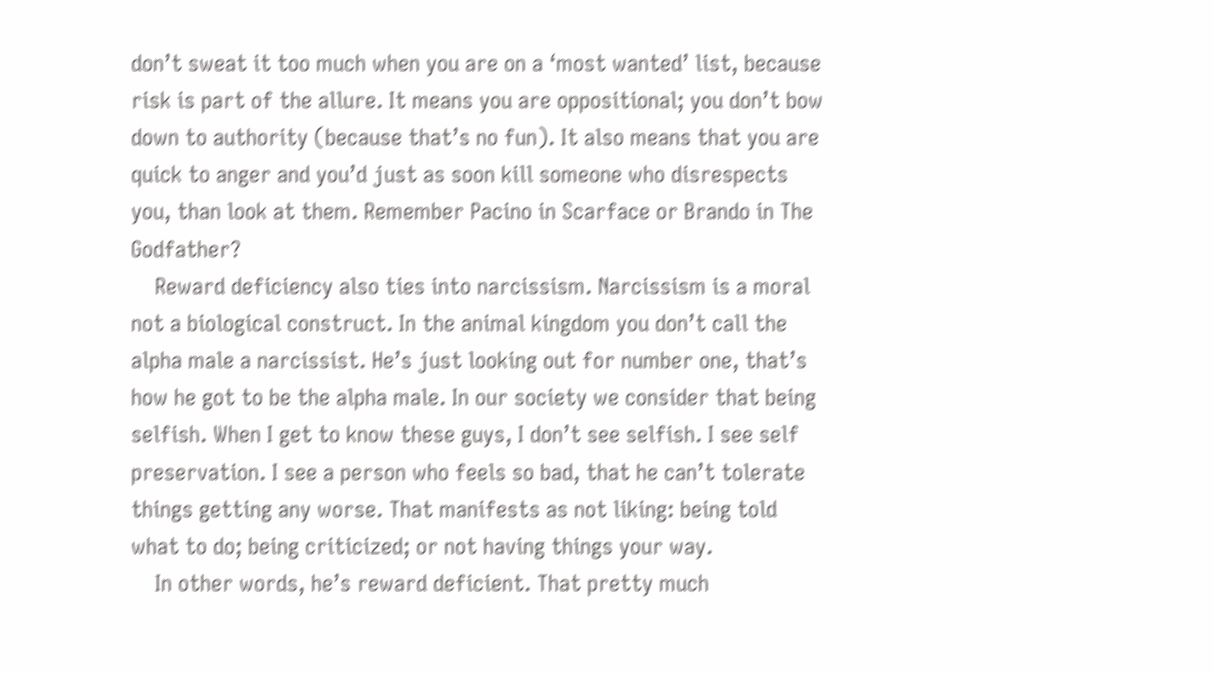don’t sweat it too much when you are on a ‘most wanted’ list, because risk is part of the allure. It means you are oppositional; you don’t bow down to authority (because that’s no fun). It also means that you are quick to anger and you’d just as soon kill someone who disrespects you, than look at them. Remember Pacino in Scarface or Brando in The Godfather?
    Reward deficiency also ties into narcissism. Narcissism is a moral not a biological construct. In the animal kingdom you don’t call the alpha male a narcissist. He’s just looking out for number one, that’s how he got to be the alpha male. In our society we consider that being selfish. When I get to know these guys, I don’t see selfish. I see self preservation. I see a person who feels so bad, that he can’t tolerate things getting any worse. That manifests as not liking: being told what to do; being criticized; or not having things your way.
    In other words, he’s reward deficient. That pretty much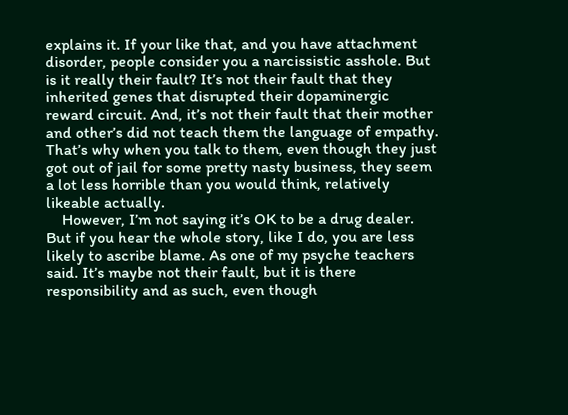explains it. If your like that, and you have attachment disorder, people consider you a narcissistic asshole. But is it really their fault? It’s not their fault that they inherited genes that disrupted their dopaminergic reward circuit. And, it’s not their fault that their mother and other’s did not teach them the language of empathy. That’s why when you talk to them, even though they just got out of jail for some pretty nasty business, they seem a lot less horrible than you would think, relatively likeable actually.
    However, I’m not saying it’s OK to be a drug dealer. But if you hear the whole story, like I do, you are less likely to ascribe blame. As one of my psyche teachers said. It’s maybe not their fault, but it is there responsibility and as such, even though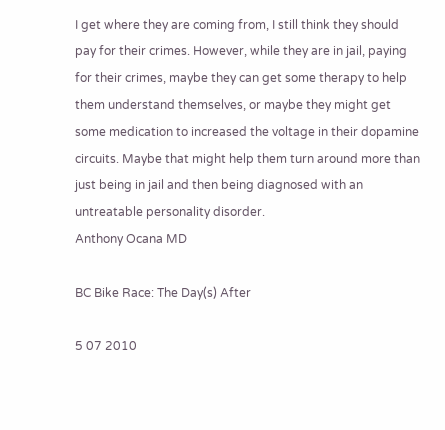I get where they are coming from, I still think they should pay for their crimes. However, while they are in jail, paying for their crimes, maybe they can get some therapy to help them understand themselves, or maybe they might get some medication to increased the voltage in their dopamine circuits. Maybe that might help them turn around more than just being in jail and then being diagnosed with an untreatable personality disorder.
Anthony Ocana MD

BC Bike Race: The Day(s) After

5 07 2010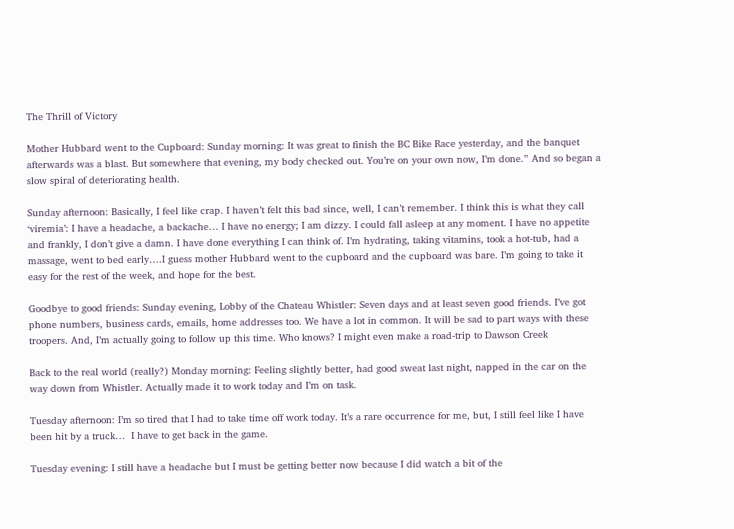The Thrill of Victory

Mother Hubbard went to the Cupboard: Sunday morning: It was great to finish the BC Bike Race yesterday, and the banquet afterwards was a blast. But somewhere that evening, my body checked out. You’re on your own now, I’m done.” And so began a slow spiral of deteriorating health.

Sunday afternoon: Basically, I feel like crap. I haven’t felt this bad since, well, I can’t remember. I think this is what they call ‘viremia’: I have a headache, a backache… I have no energy; I am dizzy. I could fall asleep at any moment. I have no appetite and frankly, I don’t give a damn. I have done everything I can think of. I’m hydrating, taking vitamins, took a hot-tub, had a massage, went to bed early….I guess mother Hubbard went to the cupboard and the cupboard was bare. I’m going to take it easy for the rest of the week, and hope for the best.

Goodbye to good friends: Sunday evening, Lobby of the Chateau Whistler: Seven days and at least seven good friends. I’ve got phone numbers, business cards, emails, home addresses too. We have a lot in common. It will be sad to part ways with these troopers. And, I’m actually going to follow up this time. Who knows? I might even make a road-trip to Dawson Creek

Back to the real world (really?) Monday morning: Feeling slightly better, had good sweat last night, napped in the car on the way down from Whistler. Actually made it to work today and I’m on task.

Tuesday afternoon: I’m so tired that I had to take time off work today. It’s a rare occurrence for me, but, I still feel like I have been hit by a truck…  I have to get back in the game.

Tuesday evening: I still have a headache but I must be getting better now because I did watch a bit of the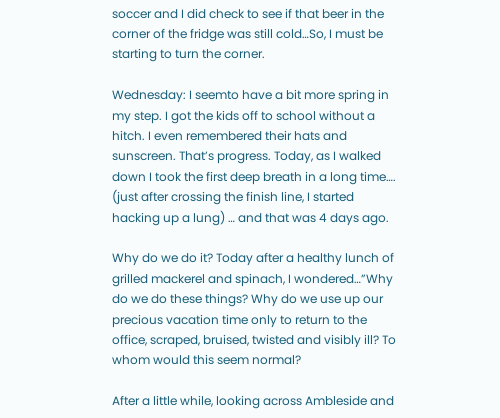soccer and I did check to see if that beer in the corner of the fridge was still cold…So, I must be starting to turn the corner.

Wednesday: I seemto have a bit more spring in my step. I got the kids off to school without a hitch. I even remembered their hats and sunscreen. That’s progress. Today, as I walked down I took the first deep breath in a long time…. (just after crossing the finish line, I started hacking up a lung) … and that was 4 days ago.

Why do we do it? Today after a healthy lunch of grilled mackerel and spinach, I wondered…”Why do we do these things? Why do we use up our precious vacation time only to return to the office, scraped, bruised, twisted and visibly ill? To whom would this seem normal?

After a little while, looking across Ambleside and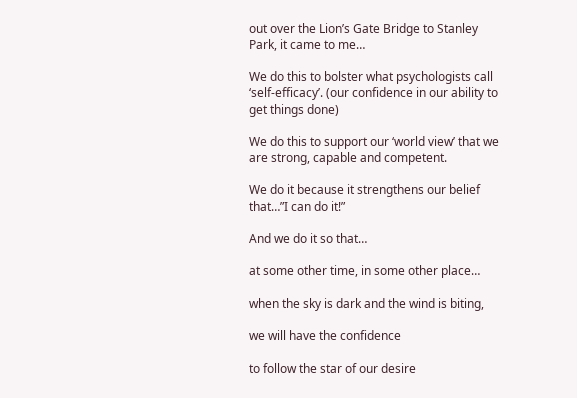out over the Lion’s Gate Bridge to Stanley Park, it came to me…

We do this to bolster what psychologists call ‘self-efficacy’. (our confidence in our ability to get things done)

We do this to support our ‘world view’ that we are strong, capable and competent.

We do it because it strengthens our belief that…”I can do it!”

And we do it so that…

at some other time, in some other place…

when the sky is dark and the wind is biting,

we will have the confidence

to follow the star of our desire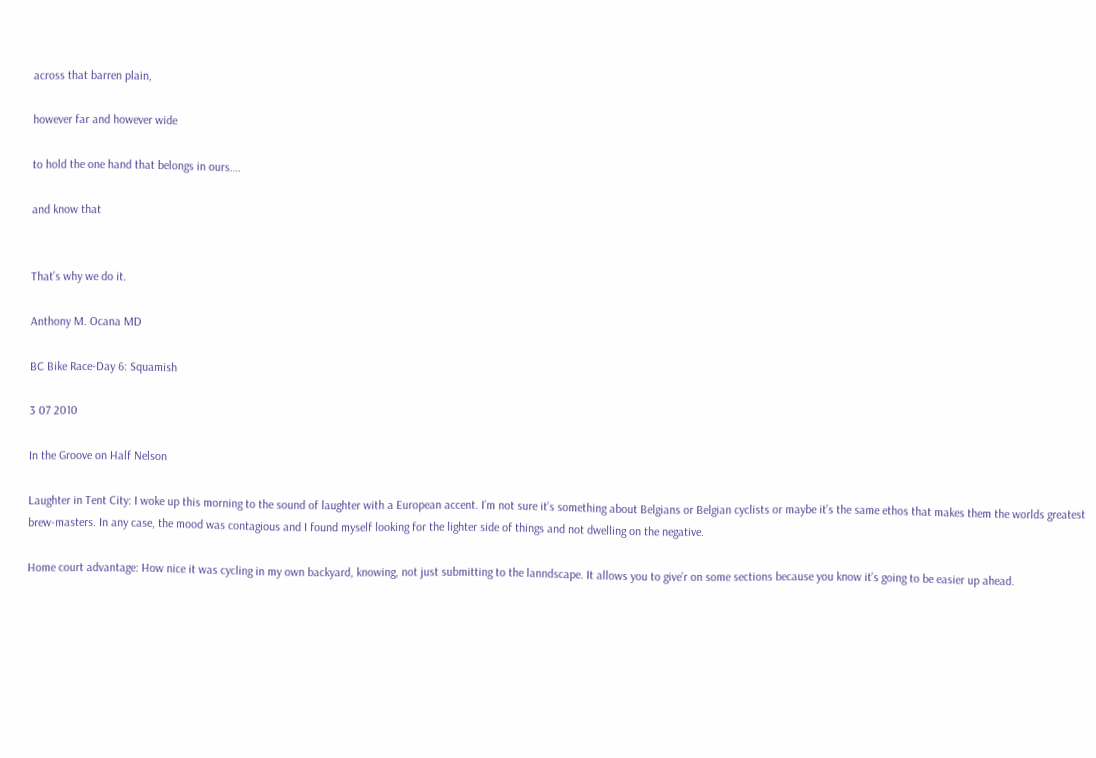across that barren plain,

however far and however wide

to hold the one hand that belongs in ours….

and know that


That’s why we do it.

Anthony M. Ocana MD

BC Bike Race-Day 6: Squamish

3 07 2010

In the Groove on Half Nelson

Laughter in Tent City: I woke up this morning to the sound of laughter with a European accent. I’m not sure it’s something about Belgians or Belgian cyclists or maybe it’s the same ethos that makes them the worlds greatest brew-masters. In any case, the mood was contagious and I found myself looking for the lighter side of things and not dwelling on the negative.

Home court advantage: How nice it was cycling in my own backyard, knowing, not just submitting to the lanndscape. It allows you to give’r on some sections because you know it’s going to be easier up ahead.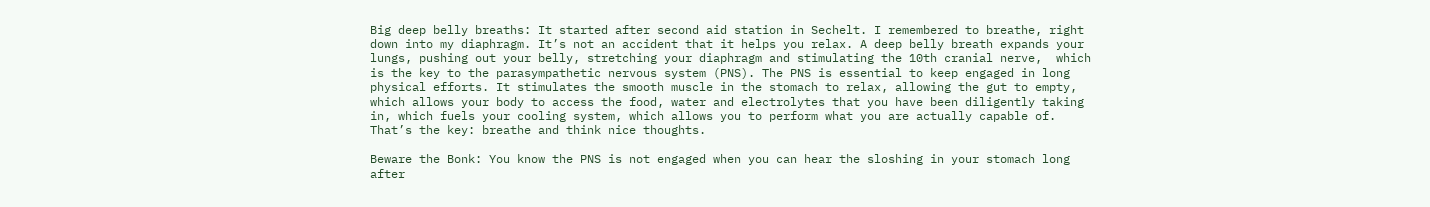Big deep belly breaths: It started after second aid station in Sechelt. I remembered to breathe, right down into my diaphragm. It’s not an accident that it helps you relax. A deep belly breath expands your lungs, pushing out your belly, stretching your diaphragm and stimulating the 10th cranial nerve,  which is the key to the parasympathetic nervous system (PNS). The PNS is essential to keep engaged in long physical efforts. It stimulates the smooth muscle in the stomach to relax, allowing the gut to empty, which allows your body to access the food, water and electrolytes that you have been diligently taking in, which fuels your cooling system, which allows you to perform what you are actually capable of. That’s the key: breathe and think nice thoughts.

Beware the Bonk: You know the PNS is not engaged when you can hear the sloshing in your stomach long after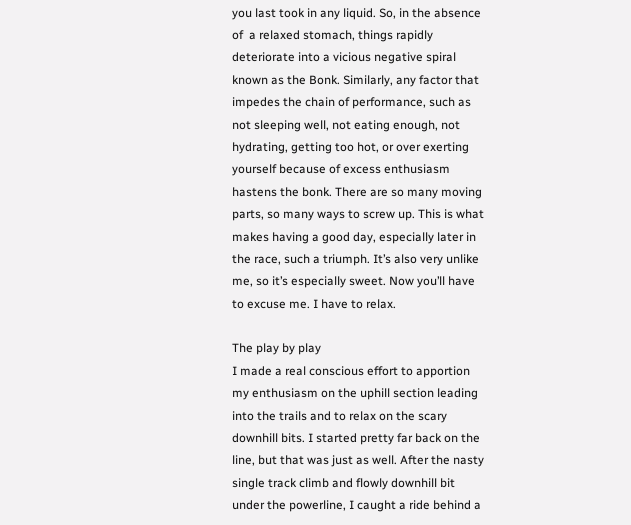you last took in any liquid. So, in the absence of  a relaxed stomach, things rapidly deteriorate into a vicious negative spiral known as the Bonk. Similarly, any factor that impedes the chain of performance, such as not sleeping well, not eating enough, not hydrating, getting too hot, or over exerting yourself because of excess enthusiasm hastens the bonk. There are so many moving parts, so many ways to screw up. This is what makes having a good day, especially later in the race, such a triumph. It’s also very unlike me, so it’s especially sweet. Now you’ll have to excuse me. I have to relax.

The play by play
I made a real conscious effort to apportion my enthusiasm on the uphill section leading into the trails and to relax on the scary downhill bits. I started pretty far back on the line, but that was just as well. After the nasty single track climb and flowly downhill bit under the powerline, I caught a ride behind a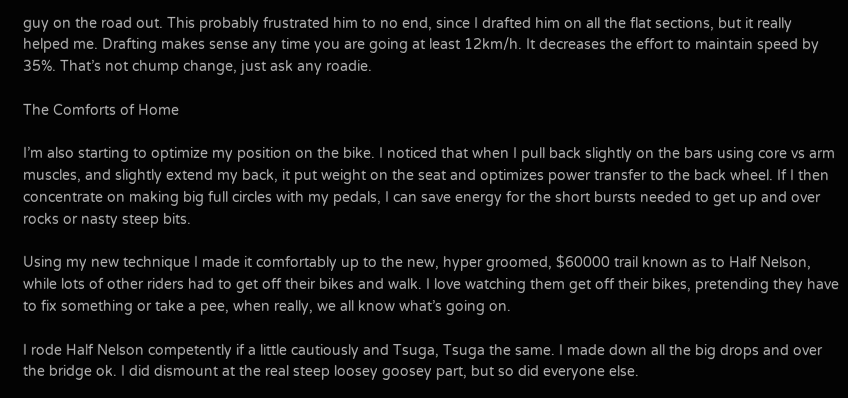guy on the road out. This probably frustrated him to no end, since I drafted him on all the flat sections, but it really helped me. Drafting makes sense any time you are going at least 12km/h. It decreases the effort to maintain speed by 35%. That’s not chump change, just ask any roadie.

The Comforts of Home

I’m also starting to optimize my position on the bike. I noticed that when I pull back slightly on the bars using core vs arm muscles, and slightly extend my back, it put weight on the seat and optimizes power transfer to the back wheel. If I then concentrate on making big full circles with my pedals, I can save energy for the short bursts needed to get up and over rocks or nasty steep bits.

Using my new technique I made it comfortably up to the new, hyper groomed, $60000 trail known as to Half Nelson, while lots of other riders had to get off their bikes and walk. I love watching them get off their bikes, pretending they have to fix something or take a pee, when really, we all know what’s going on.

I rode Half Nelson competently if a little cautiously and Tsuga, Tsuga the same. I made down all the big drops and over the bridge ok. I did dismount at the real steep loosey goosey part, but so did everyone else.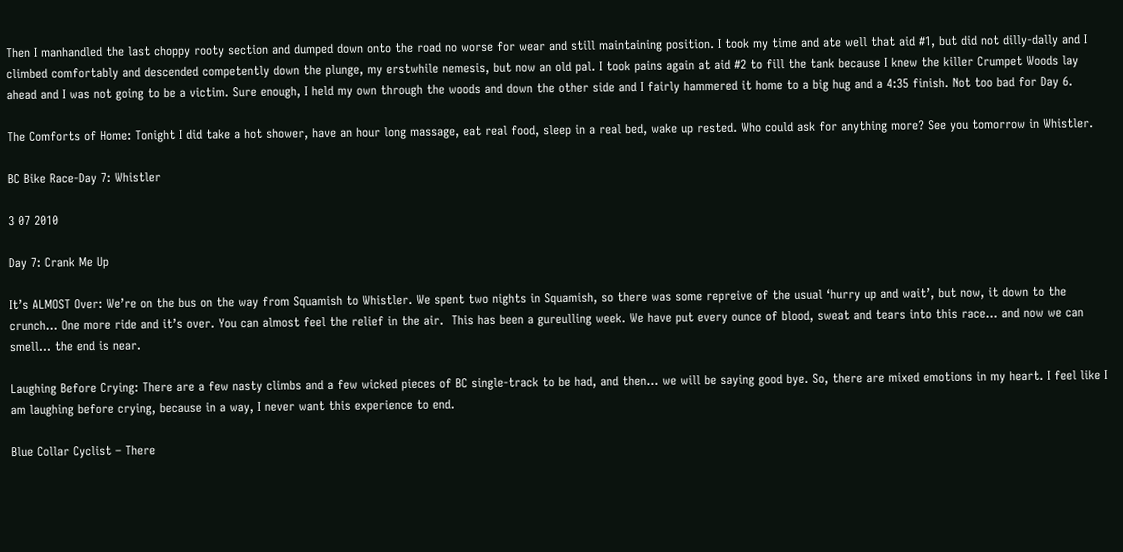Then I manhandled the last choppy rooty section and dumped down onto the road no worse for wear and still maintaining position. I took my time and ate well that aid #1, but did not dilly-dally and I climbed comfortably and descended competently down the plunge, my erstwhile nemesis, but now an old pal. I took pains again at aid #2 to fill the tank because I knew the killer Crumpet Woods lay ahead and I was not going to be a victim. Sure enough, I held my own through the woods and down the other side and I fairly hammered it home to a big hug and a 4:35 finish. Not too bad for Day 6.

The Comforts of Home: Tonight I did take a hot shower, have an hour long massage, eat real food, sleep in a real bed, wake up rested. Who could ask for anything more? See you tomorrow in Whistler.

BC Bike Race-Day 7: Whistler

3 07 2010

Day 7: Crank Me Up

It’s ALMOST Over: We’re on the bus on the way from Squamish to Whistler. We spent two nights in Squamish, so there was some repreive of the usual ‘hurry up and wait’, but now, it down to the crunch… One more ride and it’s over. You can almost feel the relief in the air.  This has been a gureulling week. We have put every ounce of blood, sweat and tears into this race… and now we can smell… the end is near.

Laughing Before Crying: There are a few nasty climbs and a few wicked pieces of BC single-track to be had, and then… we will be saying good bye. So, there are mixed emotions in my heart. I feel like I am laughing before crying, because in a way, I never want this experience to end.

Blue Collar Cyclist – There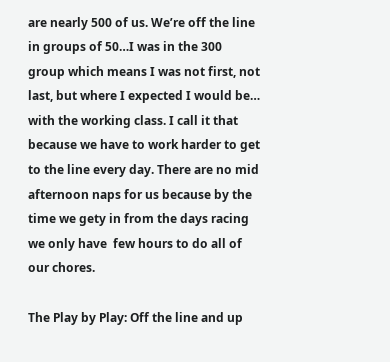are nearly 500 of us. We’re off the line in groups of 50…I was in the 300 group which means I was not first, not last, but where I expected I would be… with the working class. I call it that because we have to work harder to get to the line every day. There are no mid afternoon naps for us because by the time we gety in from the days racing we only have  few hours to do all of our chores.

The Play by Play: Off the line and up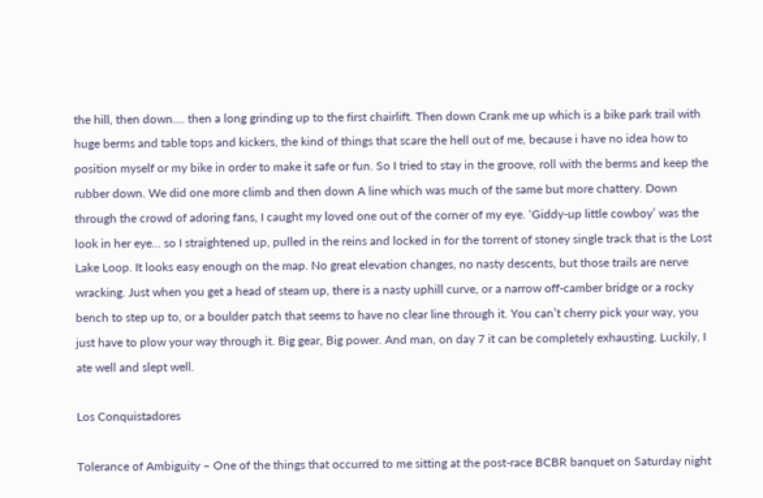the hill, then down…. then a long grinding up to the first chairlift. Then down Crank me up which is a bike park trail with huge berms and table tops and kickers, the kind of things that scare the hell out of me, because i have no idea how to position myself or my bike in order to make it safe or fun. So I tried to stay in the groove, roll with the berms and keep the rubber down. We did one more climb and then down A line which was much of the same but more chattery. Down through the crowd of adoring fans, I caught my loved one out of the corner of my eye. ‘Giddy-up little cowboy’ was the look in her eye… so I straightened up, pulled in the reins and locked in for the torrent of stoney single track that is the Lost Lake Loop. It looks easy enough on the map. No great elevation changes, no nasty descents, but those trails are nerve wracking. Just when you get a head of steam up, there is a nasty uphill curve, or a narrow off-camber bridge or a rocky bench to step up to, or a boulder patch that seems to have no clear line through it. You can’t cherry pick your way, you just have to plow your way through it. Big gear, Big power. And man, on day 7 it can be completely exhausting. Luckily, I ate well and slept well.

Los Conquistadores

Tolerance of Ambiguity – One of the things that occurred to me sitting at the post-race BCBR banquet on Saturday night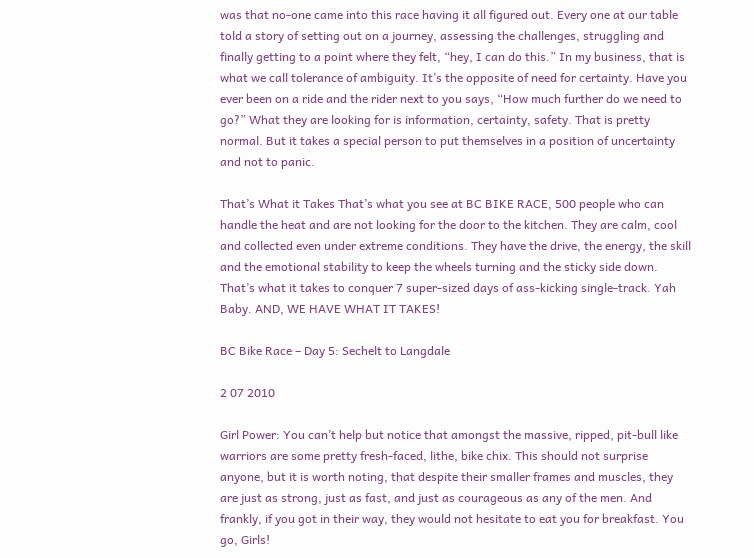was that no-one came into this race having it all figured out. Every one at our table told a story of setting out on a journey, assessing the challenges, struggling and finally getting to a point where they felt, “hey, I can do this.” In my business, that is what we call tolerance of ambiguity. It’s the opposite of need for certainty. Have you ever been on a ride and the rider next to you says, “How much further do we need to go?” What they are looking for is information, certainty, safety. That is pretty normal. But it takes a special person to put themselves in a position of uncertainty and not to panic.

That’s What it Takes That’s what you see at BC BIKE RACE, 500 people who can handle the heat and are not looking for the door to the kitchen. They are calm, cool and collected even under extreme conditions. They have the drive, the energy, the skill and the emotional stability to keep the wheels turning and the sticky side down. That’s what it takes to conquer 7 super-sized days of ass-kicking single-track. Yah Baby. AND, WE HAVE WHAT IT TAKES!

BC Bike Race – Day 5: Sechelt to Langdale

2 07 2010

Girl Power: You can’t help but notice that amongst the massive, ripped, pit-bull like warriors are some pretty fresh-faced, lithe, bike chix. This should not surprise anyone, but it is worth noting, that despite their smaller frames and muscles, they are just as strong, just as fast, and just as courageous as any of the men. And frankly, if you got in their way, they would not hesitate to eat you for breakfast. You go, Girls!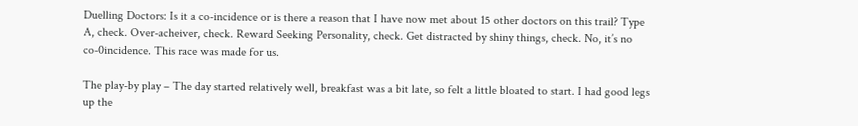Duelling Doctors: Is it a co-incidence or is there a reason that I have now met about 15 other doctors on this trail? Type A, check. Over-acheiver, check. Reward Seeking Personality, check. Get distracted by shiny things, check. No, it’s no co-0incidence. This race was made for us.

The play-by play – The day started relatively well, breakfast was a bit late, so felt a little bloated to start. I had good legs up the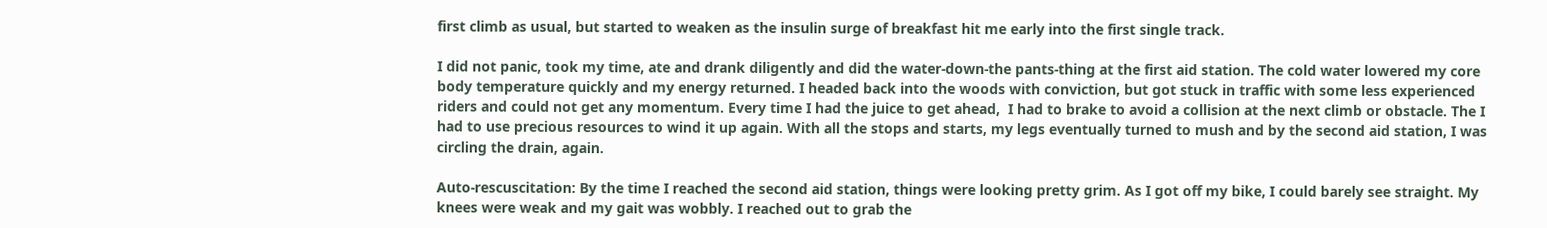first climb as usual, but started to weaken as the insulin surge of breakfast hit me early into the first single track.

I did not panic, took my time, ate and drank diligently and did the water-down-the pants-thing at the first aid station. The cold water lowered my core body temperature quickly and my energy returned. I headed back into the woods with conviction, but got stuck in traffic with some less experienced riders and could not get any momentum. Every time I had the juice to get ahead,  I had to brake to avoid a collision at the next climb or obstacle. The I had to use precious resources to wind it up again. With all the stops and starts, my legs eventually turned to mush and by the second aid station, I was circling the drain, again.

Auto-rescuscitation: By the time I reached the second aid station, things were looking pretty grim. As I got off my bike, I could barely see straight. My knees were weak and my gait was wobbly. I reached out to grab the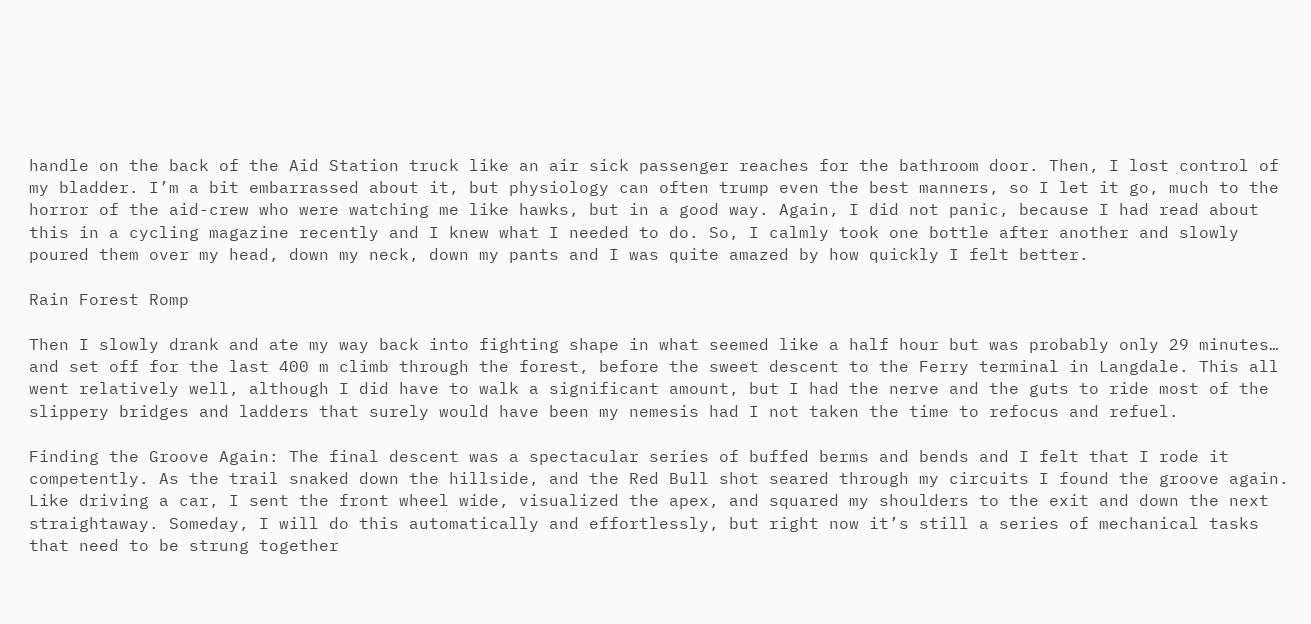handle on the back of the Aid Station truck like an air sick passenger reaches for the bathroom door. Then, I lost control of my bladder. I’m a bit embarrassed about it, but physiology can often trump even the best manners, so I let it go, much to the horror of the aid-crew who were watching me like hawks, but in a good way. Again, I did not panic, because I had read about this in a cycling magazine recently and I knew what I needed to do. So, I calmly took one bottle after another and slowly poured them over my head, down my neck, down my pants and I was quite amazed by how quickly I felt better.

Rain Forest Romp

Then I slowly drank and ate my way back into fighting shape in what seemed like a half hour but was probably only 29 minutes… and set off for the last 400 m climb through the forest, before the sweet descent to the Ferry terminal in Langdale. This all went relatively well, although I did have to walk a significant amount, but I had the nerve and the guts to ride most of the slippery bridges and ladders that surely would have been my nemesis had I not taken the time to refocus and refuel.

Finding the Groove Again: The final descent was a spectacular series of buffed berms and bends and I felt that I rode it competently. As the trail snaked down the hillside, and the Red Bull shot seared through my circuits I found the groove again. Like driving a car, I sent the front wheel wide, visualized the apex, and squared my shoulders to the exit and down the next straightaway. Someday, I will do this automatically and effortlessly, but right now it’s still a series of mechanical tasks that need to be strung together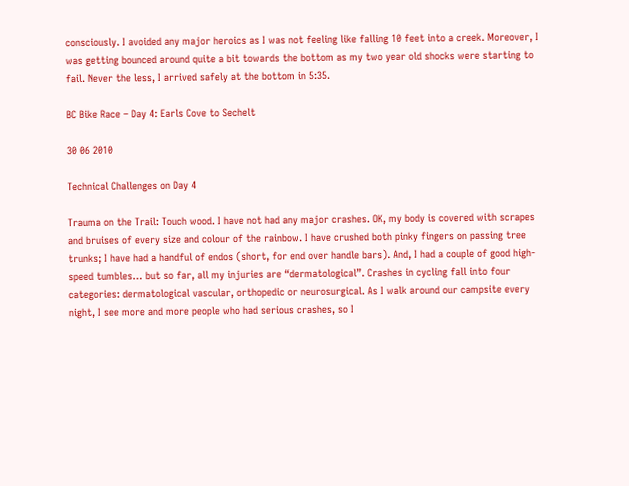consciously. I avoided any major heroics as I was not feeling like falling 10 feet into a creek. Moreover, I was getting bounced around quite a bit towards the bottom as my two year old shocks were starting to fail. Never the less, I arrived safely at the bottom in 5:35.

BC Bike Race – Day 4: Earls Cove to Sechelt

30 06 2010

Technical Challenges on Day 4

Trauma on the Trail: Touch wood. I have not had any major crashes. OK, my body is covered with scrapes and bruises of every size and colour of the rainbow. I have crushed both pinky fingers on passing tree trunks; I have had a handful of endos (short, for end over handle bars). And, I had a couple of good high-speed tumbles… but so far, all my injuries are “dermatological”. Crashes in cycling fall into four categories: dermatological vascular, orthopedic or neurosurgical. As I walk around our campsite every night, I see more and more people who had serious crashes, so I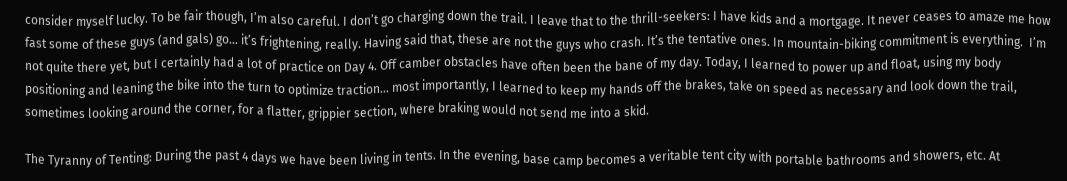consider myself lucky. To be fair though, I’m also careful. I don’t go charging down the trail. I leave that to the thrill-seekers: I have kids and a mortgage. It never ceases to amaze me how fast some of these guys (and gals) go… it’s frightening, really. Having said that, these are not the guys who crash. It’s the tentative ones. In mountain-biking commitment is everything.  I’m not quite there yet, but I certainly had a lot of practice on Day 4. Off camber obstacles have often been the bane of my day. Today, I learned to power up and float, using my body positioning and leaning the bike into the turn to optimize traction… most importantly, I learned to keep my hands off the brakes, take on speed as necessary and look down the trail, sometimes looking around the corner, for a flatter, grippier section, where braking would not send me into a skid.

The Tyranny of Tenting: During the past 4 days we have been living in tents. In the evening, base camp becomes a veritable tent city with portable bathrooms and showers, etc. At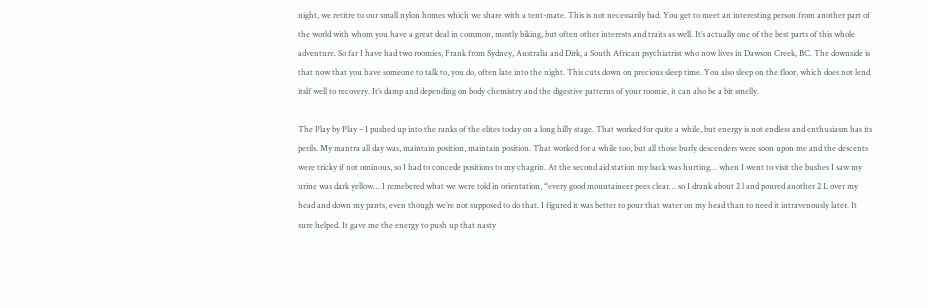night, we retitre to our small nylon homes which we share with a tent-mate. This is not necessarily bad. You get to meet an interesting person from another part of the world with whom you have a great deal in common, mostly biking, but often other interests and traits as well. It’s actually one of the best parts of this whole adventure. So far I have had two roomies, Frank from Sydney, Australia and Dirk, a South African psychiatrist who now lives in Dawson Creek, BC. The downside is that now that you have someone to talk to, you do, often late into the night. This cuts down on precious sleep time. You also sleep on the floor, which does not lend itslf well to recovery. It’s damp and depending on body chemistry and the digestive patterns of your roomie, it can also be a bit smelly.

The Play by Play – I pushed up into the ranks of the elites today on a long hilly stage. That worked for quite a while, but energy is not endless and enthusiasm has its perils. My mantra all day was, maintain position, maintain position. That worked for a while too, but all those burly descenders were soon upon me and the descents were tricky if not ominous, so I had to concede positions to my chagrin. At the second aid station my back was hurting… when I went to visit the bushes I saw my urine was dark yellow… I remebered what we were told in orientation, “every good mountaineer pees clear… so I drank about 2 l and poured another 2 L over my head and down my pants, even though we’re not supposed to do that. I figured it was better to pour that water on my head than to need it intravenously later. It sure helped. It gave me the energy to push up that nasty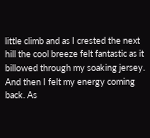little climb and as I crested the next hill the cool breeze felt fantastic as it billowed through my soaking jersey. And then I felt my energy coming back. As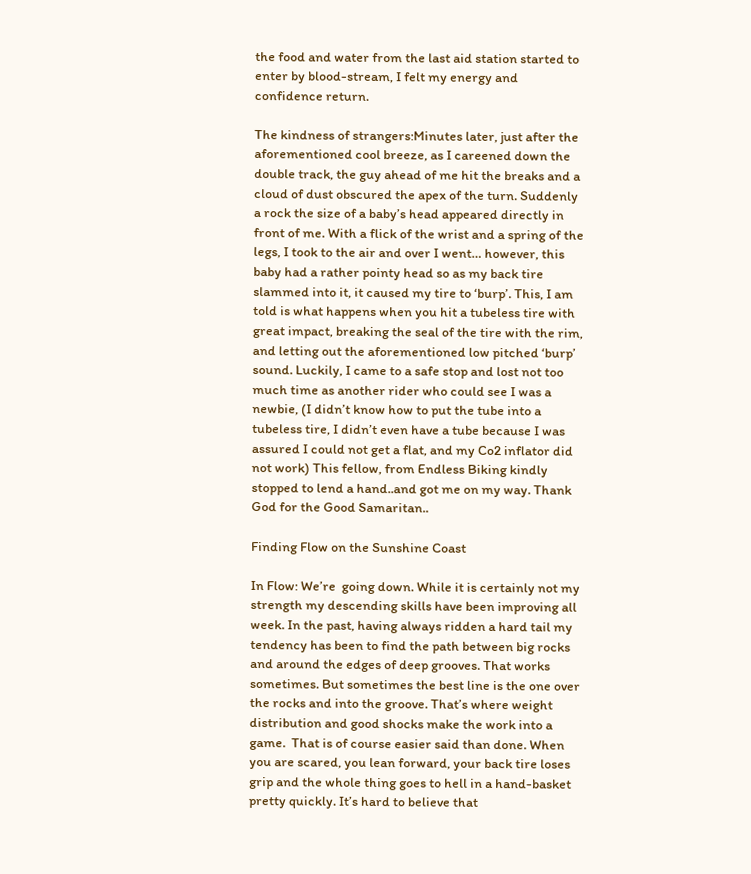the food and water from the last aid station started to enter by blood-stream, I felt my energy and confidence return.

The kindness of strangers:Minutes later, just after the aforementioned cool breeze, as I careened down the double track, the guy ahead of me hit the breaks and a cloud of dust obscured the apex of the turn. Suddenly a rock the size of a baby’s head appeared directly in front of me. With a flick of the wrist and a spring of the legs, I took to the air and over I went… however, this baby had a rather pointy head so as my back tire slammed into it, it caused my tire to ‘burp’. This, I am told is what happens when you hit a tubeless tire with great impact, breaking the seal of the tire with the rim, and letting out the aforementioned low pitched ‘burp’ sound. Luckily, I came to a safe stop and lost not too much time as another rider who could see I was a newbie, (I didn’t know how to put the tube into a tubeless tire, I didn’t even have a tube because I was assured I could not get a flat, and my Co2 inflator did not work) This fellow, from Endless Biking kindly stopped to lend a hand..and got me on my way. Thank God for the Good Samaritan..

Finding Flow on the Sunshine Coast

In Flow: We’re  going down. While it is certainly not my strength my descending skills have been improving all week. In the past, having always ridden a hard tail my tendency has been to find the path between big rocks and around the edges of deep grooves. That works sometimes. But sometimes the best line is the one over the rocks and into the groove. That’s where weight distribution and good shocks make the work into a game.  That is of course easier said than done. When you are scared, you lean forward, your back tire loses grip and the whole thing goes to hell in a hand-basket pretty quickly. It’s hard to believe that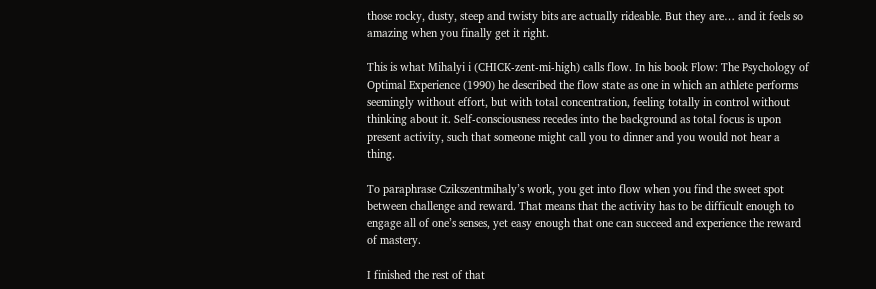those rocky, dusty, steep and twisty bits are actually rideable. But they are… and it feels so amazing when you finally get it right.

This is what Mihalyi i (CHICK-zent-mi-high) calls flow. In his book Flow: The Psychology of Optimal Experience (1990) he described the flow state as one in which an athlete performs seemingly without effort, but with total concentration, feeling totally in control without thinking about it. Self-consciousness recedes into the background as total focus is upon present activity, such that someone might call you to dinner and you would not hear a thing.

To paraphrase Czikszentmihaly’s work, you get into flow when you find the sweet spot between challenge and reward. That means that the activity has to be difficult enough to engage all of one’s senses, yet easy enough that one can succeed and experience the reward of mastery.

I finished the rest of that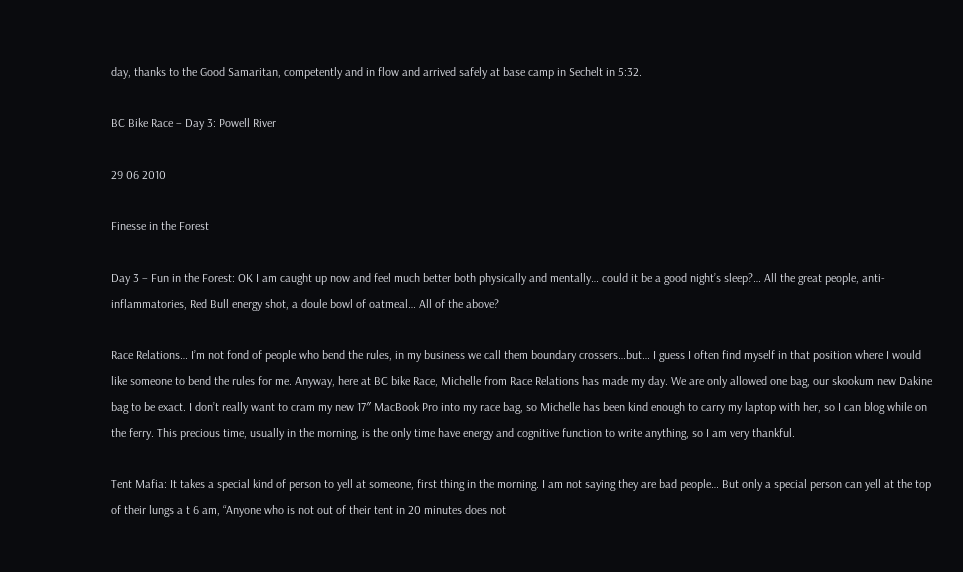day, thanks to the Good Samaritan, competently and in flow and arrived safely at base camp in Sechelt in 5:32.

BC Bike Race – Day 3: Powell River

29 06 2010

Finesse in the Forest

Day 3 – Fun in the Forest: OK I am caught up now and feel much better both physically and mentally… could it be a good night’s sleep?… All the great people, anti-inflammatories, Red Bull energy shot, a doule bowl of oatmeal… All of the above?

Race Relations… I’m not fond of people who bend the rules, in my business we call them boundary crossers…but… I guess I often find myself in that position where I would like someone to bend the rules for me. Anyway, here at BC bike Race, Michelle from Race Relations has made my day. We are only allowed one bag, our skookum new Dakine bag to be exact. I don’t really want to cram my new 17″ MacBook Pro into my race bag, so Michelle has been kind enough to carry my laptop with her, so I can blog while on the ferry. This precious time, usually in the morning, is the only time have energy and cognitive function to write anything, so I am very thankful.

Tent Mafia: It takes a special kind of person to yell at someone, first thing in the morning. I am not saying they are bad people… But only a special person can yell at the top of their lungs a t 6 am, “Anyone who is not out of their tent in 20 minutes does not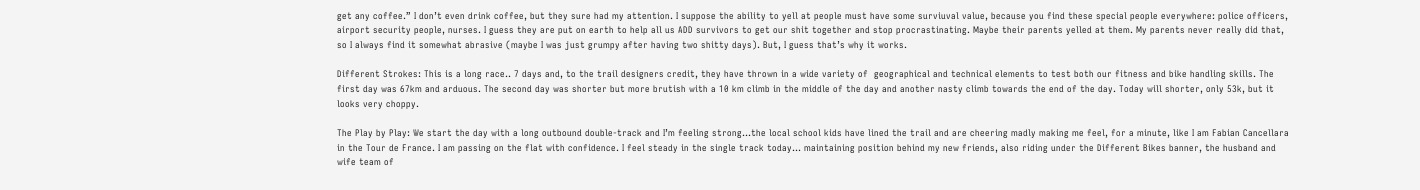get any coffee.” I don’t even drink coffee, but they sure had my attention. I suppose the ability to yell at people must have some surviuval value, because you find these special people everywhere: police officers, airport security people, nurses. I guess they are put on earth to help all us ADD survivors to get our shit together and stop procrastinating. Maybe their parents yelled at them. My parents never really did that, so I always find it somewhat abrasive (maybe I was just grumpy after having two shitty days). But, I guess that’s why it works.

Different Strokes: This is a long race.. 7 days and, to the trail designers credit, they have thrown in a wide variety of  geographical and technical elements to test both our fitness and bike handling skills. The first day was 67km and arduous. The second day was shorter but more brutish with a 10 km climb in the middle of the day and another nasty climb towards the end of the day. Today will shorter, only 53k, but it looks very choppy.

The Play by Play: We start the day with a long outbound double-track and I’m feeling strong…the local school kids have lined the trail and are cheering madly making me feel, for a minute, like I am Fabian Cancellara in the Tour de France. I am passing on the flat with confidence. I feel steady in the single track today… maintaining position behind my new friends, also riding under the Different Bikes banner, the husband and wife team of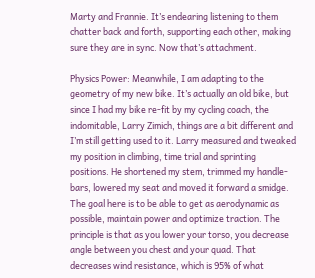Marty and Frannie. It’s endearing listening to them chatter back and forth, supporting each other, making sure they are in sync. Now that’s attachment.

Physics Power: Meanwhile, I am adapting to the geometry of my new bike. It’s actually an old bike, but since I had my bike re-fit by my cycling coach, the indomitable, Larry Zimich, things are a bit different and I’m still getting used to it. Larry measured and tweaked my position in climbing, time trial and sprinting positions. He shortened my stem, trimmed my handle-bars, lowered my seat and moved it forward a smidge. The goal here is to be able to get as aerodynamic as possible, maintain power and optimize traction. The principle is that as you lower your torso, you decrease angle between you chest and your quad. That decreases wind resistance, which is 95% of what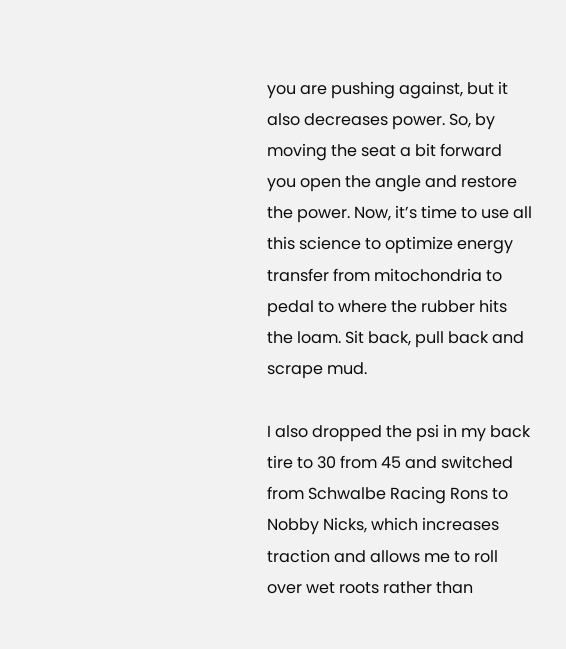you are pushing against, but it also decreases power. So, by moving the seat a bit forward you open the angle and restore the power. Now, it’s time to use all this science to optimize energy transfer from mitochondria to pedal to where the rubber hits the loam. Sit back, pull back and scrape mud.

I also dropped the psi in my back tire to 30 from 45 and switched from Schwalbe Racing Rons to Nobby Nicks, which increases traction and allows me to roll over wet roots rather than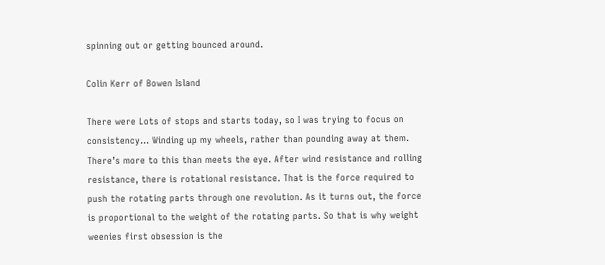spinning out or getting bounced around.

Colin Kerr of Bowen Island

There were Lots of stops and starts today, so I was trying to focus on consistency… Winding up my wheels, rather than pounding away at them. There’s more to this than meets the eye. After wind resistance and rolling resistance, there is rotational resistance. That is the force required to push the rotating parts through one revolution. As it turns out, the force is proportional to the weight of the rotating parts. So that is why weight weenies first obsession is the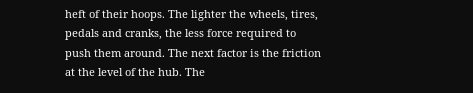heft of their hoops. The lighter the wheels, tires, pedals and cranks, the less force required to push them around. The next factor is the friction at the level of the hub. The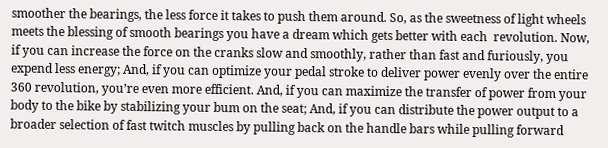smoother the bearings, the less force it takes to push them around. So, as the sweetness of light wheels meets the blessing of smooth bearings you have a dream which gets better with each  revolution. Now, if you can increase the force on the cranks slow and smoothly, rather than fast and furiously, you expend less energy; And, if you can optimize your pedal stroke to deliver power evenly over the entire 360 revolution, you’re even more efficient. And, if you can maximize the transfer of power from your body to the bike by stabilizing your bum on the seat; And, if you can distribute the power output to a broader selection of fast twitch muscles by pulling back on the handle bars while pulling forward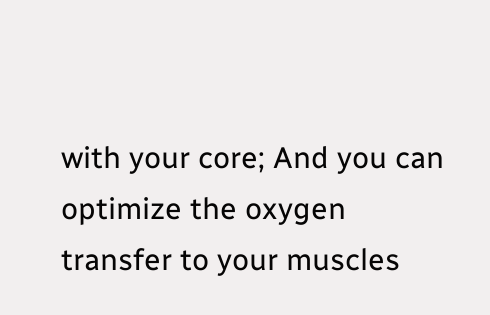with your core; And you can optimize the oxygen transfer to your muscles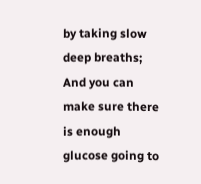by taking slow deep breaths; And you can make sure there is enough glucose going to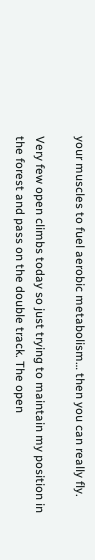your muscles to fuel aerobic metabolism… then you can really fly.

Very few open climbs today so just trying to maintain my position in the forest and pass on the double track. The open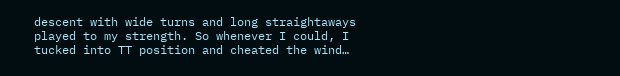descent with wide turns and long straightaways played to my strength. So whenever I could, I tucked into TT position and cheated the wind…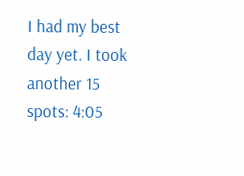I had my best day yet. I took another 15 spots: 4:05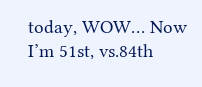today, WOW… Now I’m 51st, vs.84th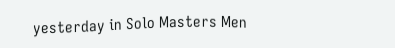yesterday in Solo Masters Men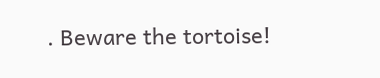. Beware the tortoise!